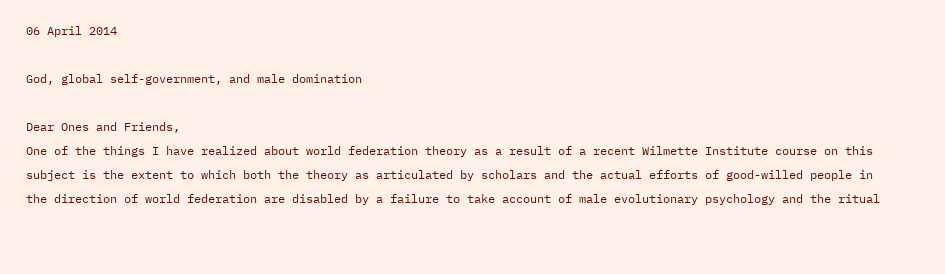06 April 2014

God, global self-government, and male domination

Dear Ones and Friends,
One of the things I have realized about world federation theory as a result of a recent Wilmette Institute course on this subject is the extent to which both the theory as articulated by scholars and the actual efforts of good-willed people in the direction of world federation are disabled by a failure to take account of male evolutionary psychology and the ritual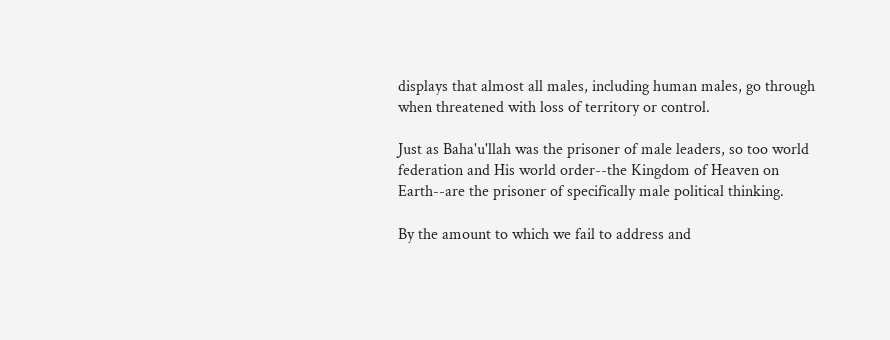displays that almost all males, including human males, go through when threatened with loss of territory or control.

Just as Baha'u'llah was the prisoner of male leaders, so too world federation and His world order--the Kingdom of Heaven on Earth--are the prisoner of specifically male political thinking.

By the amount to which we fail to address and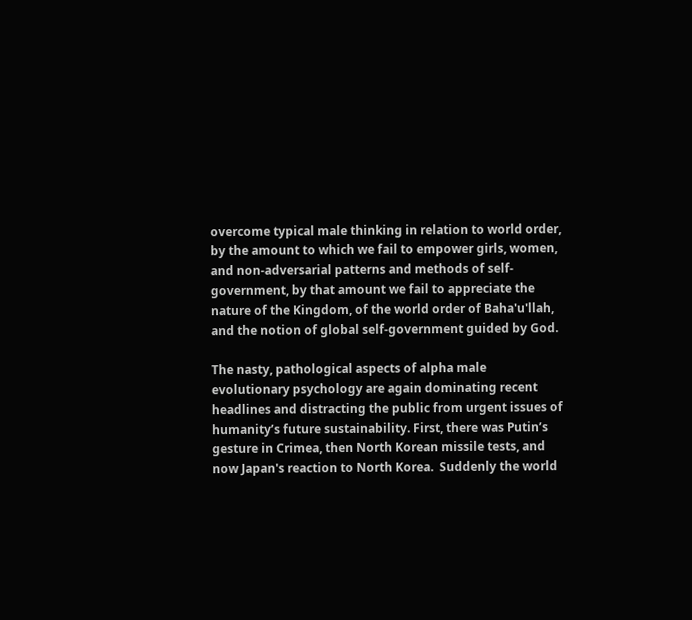overcome typical male thinking in relation to world order, by the amount to which we fail to empower girls, women, and non-adversarial patterns and methods of self-government, by that amount we fail to appreciate the nature of the Kingdom, of the world order of Baha'u'llah, and the notion of global self-government guided by God.

The nasty, pathological aspects of alpha male evolutionary psychology are again dominating recent headlines and distracting the public from urgent issues of humanity’s future sustainability. First, there was Putin’s gesture in Crimea, then North Korean missile tests, and now Japan's reaction to North Korea.  Suddenly the world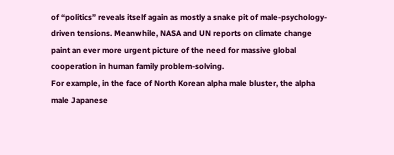of “politics” reveals itself again as mostly a snake pit of male-psychology-driven tensions. Meanwhile, NASA and UN reports on climate change paint an ever more urgent picture of the need for massive global cooperation in human family problem-solving.
For example, in the face of North Korean alpha male bluster, the alpha male Japanese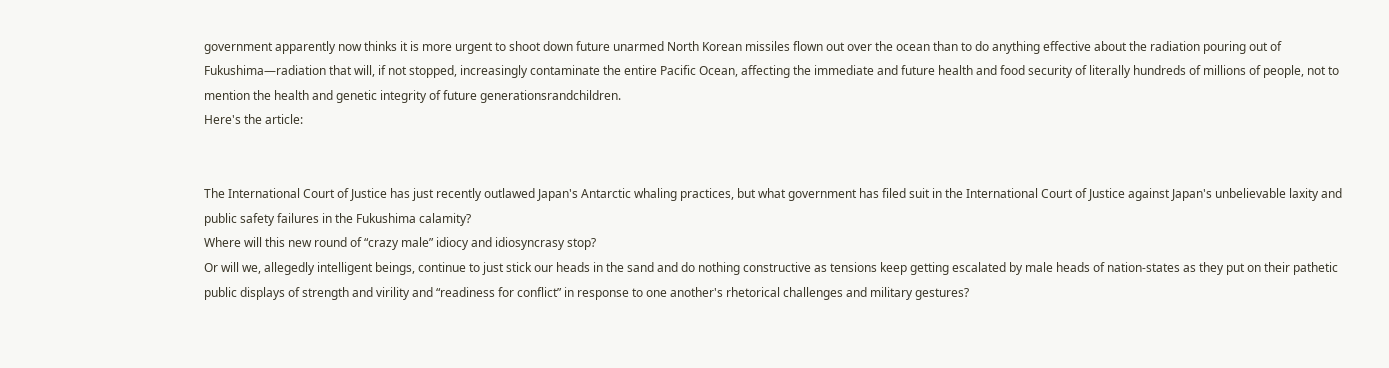government apparently now thinks it is more urgent to shoot down future unarmed North Korean missiles flown out over the ocean than to do anything effective about the radiation pouring out of Fukushima—radiation that will, if not stopped, increasingly contaminate the entire Pacific Ocean, affecting the immediate and future health and food security of literally hundreds of millions of people, not to mention the health and genetic integrity of future generationsrandchildren.
Here's the article:


The International Court of Justice has just recently outlawed Japan's Antarctic whaling practices, but what government has filed suit in the International Court of Justice against Japan's unbelievable laxity and public safety failures in the Fukushima calamity?
Where will this new round of “crazy male” idiocy and idiosyncrasy stop?
Or will we, allegedly intelligent beings, continue to just stick our heads in the sand and do nothing constructive as tensions keep getting escalated by male heads of nation-states as they put on their pathetic public displays of strength and virility and “readiness for conflict” in response to one another's rhetorical challenges and military gestures?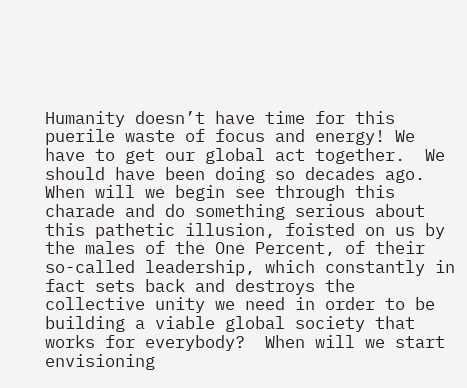Humanity doesn’t have time for this puerile waste of focus and energy! We have to get our global act together.  We should have been doing so decades ago.
When will we begin see through this charade and do something serious about this pathetic illusion, foisted on us by the males of the One Percent, of their so-called leadership, which constantly in fact sets back and destroys the collective unity we need in order to be building a viable global society that works for everybody?  When will we start envisioning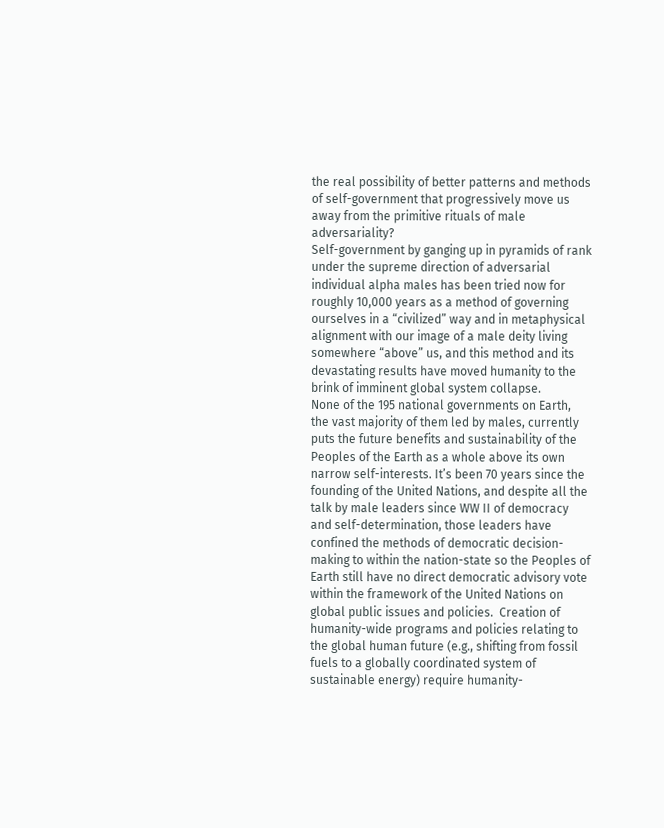the real possibility of better patterns and methods of self-government that progressively move us away from the primitive rituals of male adversariality?
Self-government by ganging up in pyramids of rank under the supreme direction of adversarial individual alpha males has been tried now for roughly 10,000 years as a method of governing ourselves in a “civilized” way and in metaphysical alignment with our image of a male deity living somewhere “above” us, and this method and its devastating results have moved humanity to the brink of imminent global system collapse.
None of the 195 national governments on Earth, the vast majority of them led by males, currently puts the future benefits and sustainability of the Peoples of the Earth as a whole above its own narrow self-interests. It’s been 70 years since the founding of the United Nations, and despite all the talk by male leaders since WW II of democracy and self-determination, those leaders have confined the methods of democratic decision-making to within the nation-state so the Peoples of Earth still have no direct democratic advisory vote within the framework of the United Nations on global public issues and policies.  Creation of humanity-wide programs and policies relating to the global human future (e.g., shifting from fossil fuels to a globally coordinated system of sustainable energy) require humanity-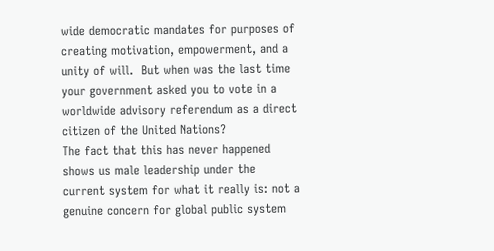wide democratic mandates for purposes of creating motivation, empowerment, and a unity of will.  But when was the last time your government asked you to vote in a worldwide advisory referendum as a direct citizen of the United Nations?
The fact that this has never happened shows us male leadership under the current system for what it really is: not a genuine concern for global public system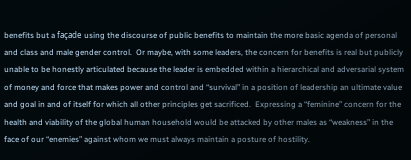benefits but a façade using the discourse of public benefits to maintain the more basic agenda of personal and class and male gender control.  Or maybe, with some leaders, the concern for benefits is real but publicly unable to be honestly articulated because the leader is embedded within a hierarchical and adversarial system of money and force that makes power and control and “survival” in a position of leadership an ultimate value and goal in and of itself for which all other principles get sacrificed.  Expressing a “feminine” concern for the health and viability of the global human household would be attacked by other males as “weakness” in the face of our “enemies” against whom we must always maintain a posture of hostility.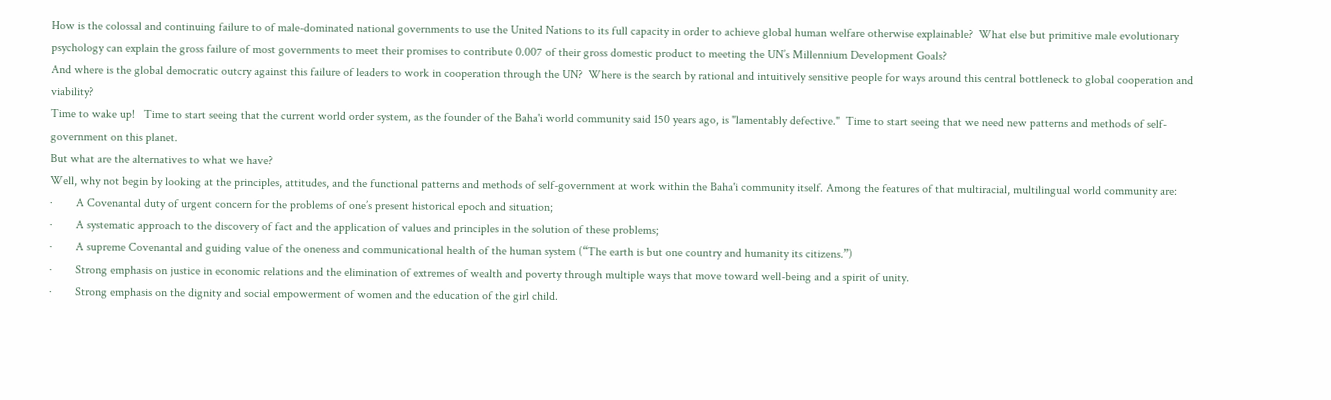How is the colossal and continuing failure to of male-dominated national governments to use the United Nations to its full capacity in order to achieve global human welfare otherwise explainable?  What else but primitive male evolutionary psychology can explain the gross failure of most governments to meet their promises to contribute 0.007 of their gross domestic product to meeting the UN’s Millennium Development Goals?
And where is the global democratic outcry against this failure of leaders to work in cooperation through the UN?  Where is the search by rational and intuitively sensitive people for ways around this central bottleneck to global cooperation and viability?
Time to wake up!   Time to start seeing that the current world order system, as the founder of the Baha'i world community said 150 years ago, is "lamentably defective."  Time to start seeing that we need new patterns and methods of self-government on this planet.
But what are the alternatives to what we have?
Well, why not begin by looking at the principles, attitudes, and the functional patterns and methods of self-government at work within the Baha'i community itself. Among the features of that multiracial, multilingual world community are:
·        A Covenantal duty of urgent concern for the problems of one’s present historical epoch and situation;
·        A systematic approach to the discovery of fact and the application of values and principles in the solution of these problems;
·        A supreme Covenantal and guiding value of the oneness and communicational health of the human system (“The earth is but one country and humanity its citizens.”)
·        Strong emphasis on justice in economic relations and the elimination of extremes of wealth and poverty through multiple ways that move toward well-being and a spirit of unity.
·        Strong emphasis on the dignity and social empowerment of women and the education of the girl child.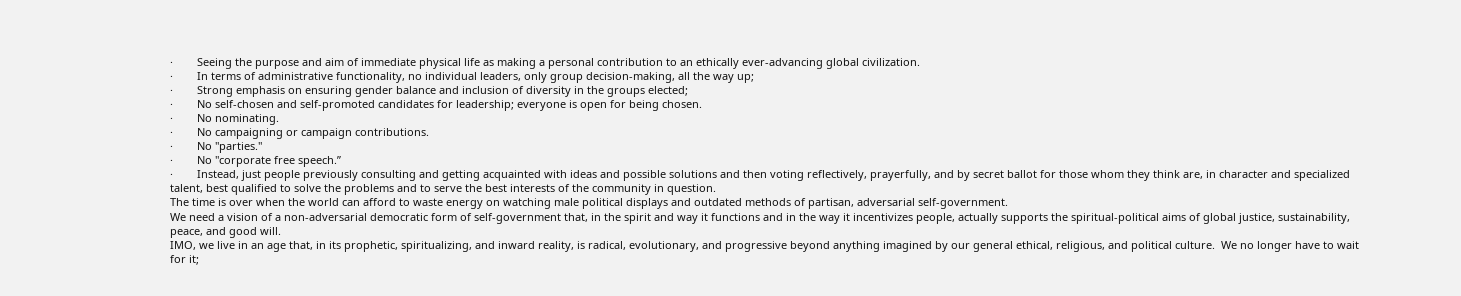·        Seeing the purpose and aim of immediate physical life as making a personal contribution to an ethically ever-advancing global civilization.
·        In terms of administrative functionality, no individual leaders, only group decision-making, all the way up;
·        Strong emphasis on ensuring gender balance and inclusion of diversity in the groups elected;
·        No self-chosen and self-promoted candidates for leadership; everyone is open for being chosen.
·        No nominating.
·        No campaigning or campaign contributions.
·        No "parties."
·        No "corporate free speech.”
·        Instead, just people previously consulting and getting acquainted with ideas and possible solutions and then voting reflectively, prayerfully, and by secret ballot for those whom they think are, in character and specialized talent, best qualified to solve the problems and to serve the best interests of the community in question.
The time is over when the world can afford to waste energy on watching male political displays and outdated methods of partisan, adversarial self-government.
We need a vision of a non-adversarial democratic form of self-government that, in the spirit and way it functions and in the way it incentivizes people, actually supports the spiritual-political aims of global justice, sustainability, peace, and good will.
IMO, we live in an age that, in its prophetic, spiritualizing, and inward reality, is radical, evolutionary, and progressive beyond anything imagined by our general ethical, religious, and political culture.  We no longer have to wait for it;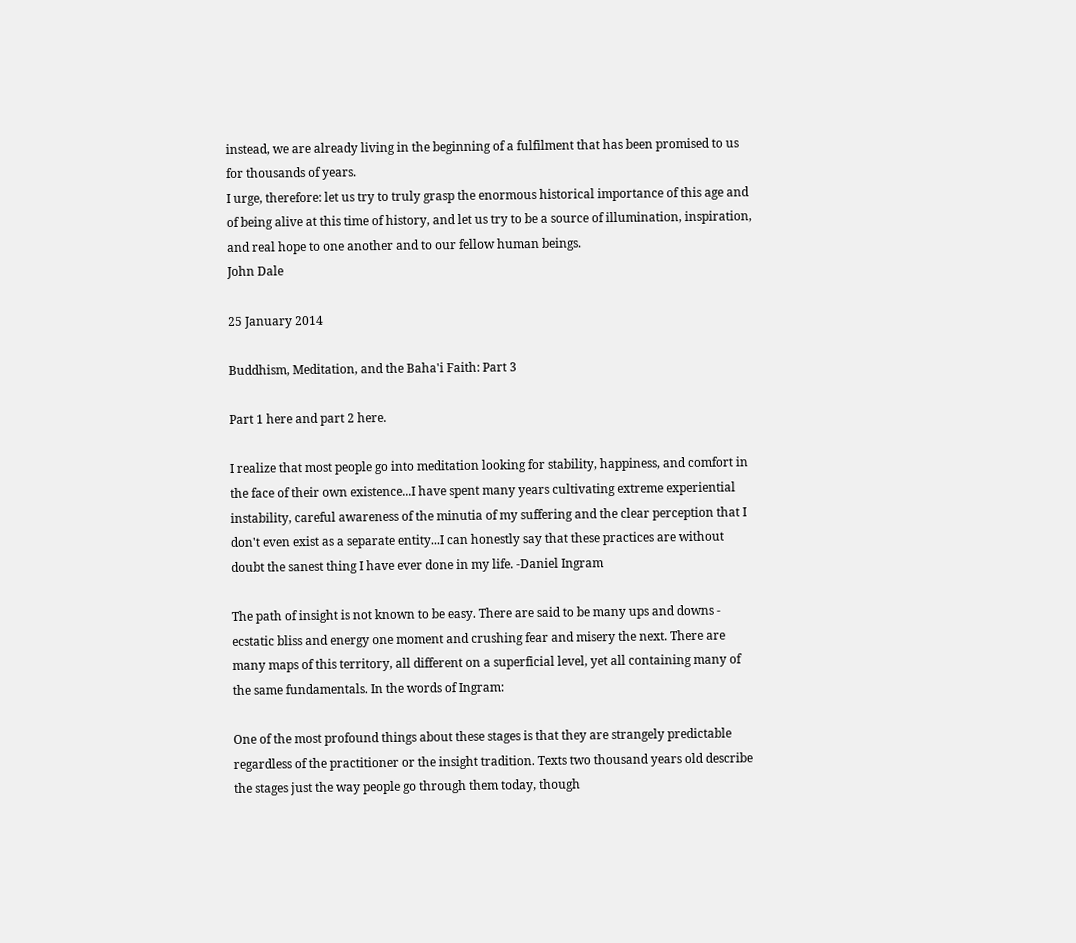instead, we are already living in the beginning of a fulfilment that has been promised to us for thousands of years.
I urge, therefore: let us try to truly grasp the enormous historical importance of this age and of being alive at this time of history, and let us try to be a source of illumination, inspiration, and real hope to one another and to our fellow human beings.
John Dale

25 January 2014

Buddhism, Meditation, and the Baha'i Faith: Part 3

Part 1 here and part 2 here.

I realize that most people go into meditation looking for stability, happiness, and comfort in the face of their own existence...I have spent many years cultivating extreme experiential instability, careful awareness of the minutia of my suffering and the clear perception that I don't even exist as a separate entity...I can honestly say that these practices are without doubt the sanest thing I have ever done in my life. -Daniel Ingram

The path of insight is not known to be easy. There are said to be many ups and downs - ecstatic bliss and energy one moment and crushing fear and misery the next. There are many maps of this territory, all different on a superficial level, yet all containing many of the same fundamentals. In the words of Ingram:

One of the most profound things about these stages is that they are strangely predictable regardless of the practitioner or the insight tradition. Texts two thousand years old describe the stages just the way people go through them today, though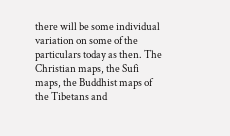there will be some individual variation on some of the particulars today as then. The Christian maps, the Sufi maps, the Buddhist maps of the Tibetans and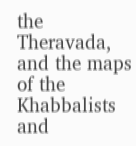the Theravada, and the maps of the Khabbalists and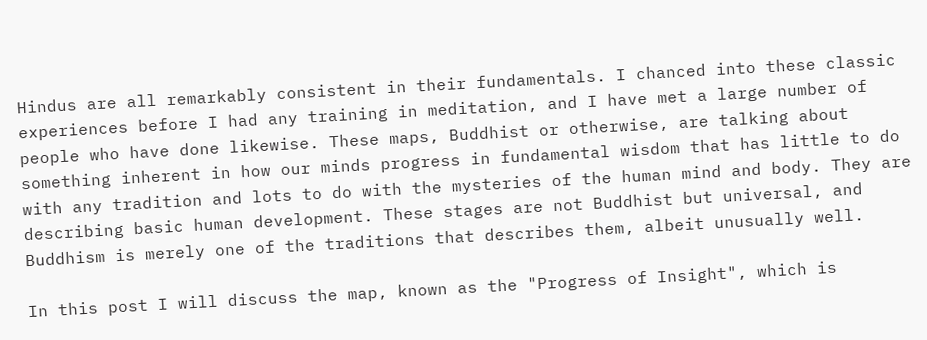Hindus are all remarkably consistent in their fundamentals. I chanced into these classic experiences before I had any training in meditation, and I have met a large number of people who have done likewise. These maps, Buddhist or otherwise, are talking about something inherent in how our minds progress in fundamental wisdom that has little to do with any tradition and lots to do with the mysteries of the human mind and body. They are describing basic human development. These stages are not Buddhist but universal, and Buddhism is merely one of the traditions that describes them, albeit unusually well.

In this post I will discuss the map, known as the "Progress of Insight", which is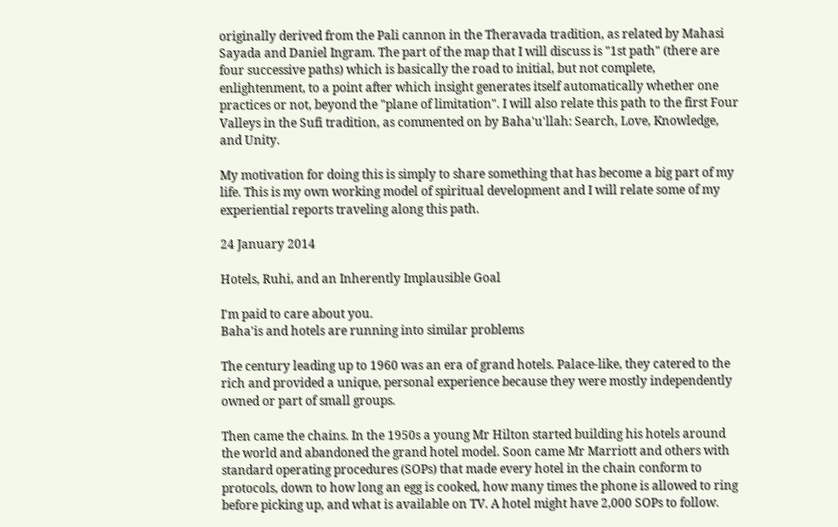originally derived from the Pali cannon in the Theravada tradition, as related by Mahasi Sayada and Daniel Ingram. The part of the map that I will discuss is "1st path" (there are four successive paths) which is basically the road to initial, but not complete, enlightenment, to a point after which insight generates itself automatically whether one practices or not, beyond the "plane of limitation". I will also relate this path to the first Four Valleys in the Sufi tradition, as commented on by Baha'u'llah: Search, Love, Knowledge, and Unity.

My motivation for doing this is simply to share something that has become a big part of my life. This is my own working model of spiritual development and I will relate some of my experiential reports traveling along this path.

24 January 2014

Hotels, Ruhi, and an Inherently Implausible Goal

I'm paid to care about you.
Baha'is and hotels are running into similar problems

The century leading up to 1960 was an era of grand hotels. Palace-like, they catered to the rich and provided a unique, personal experience because they were mostly independently owned or part of small groups.

Then came the chains. In the 1950s a young Mr Hilton started building his hotels around the world and abandoned the grand hotel model. Soon came Mr Marriott and others with standard operating procedures (SOPs) that made every hotel in the chain conform to protocols, down to how long an egg is cooked, how many times the phone is allowed to ring before picking up, and what is available on TV. A hotel might have 2,000 SOPs to follow.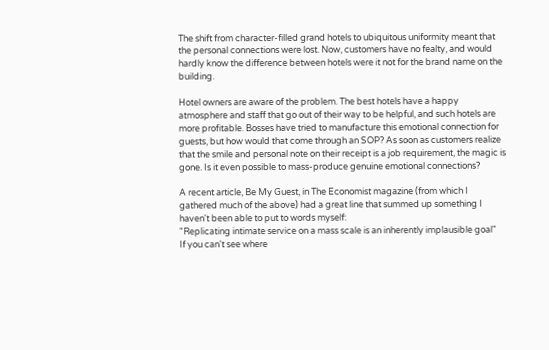The shift from character-filled grand hotels to ubiquitous uniformity meant that the personal connections were lost. Now, customers have no fealty, and would hardly know the difference between hotels were it not for the brand name on the building.

Hotel owners are aware of the problem. The best hotels have a happy atmosphere and staff that go out of their way to be helpful, and such hotels are more profitable. Bosses have tried to manufacture this emotional connection for guests, but how would that come through an SOP? As soon as customers realize that the smile and personal note on their receipt is a job requirement, the magic is gone. Is it even possible to mass-produce genuine emotional connections?

A recent article, Be My Guest, in The Economist magazine (from which I gathered much of the above) had a great line that summed up something I haven't been able to put to words myself:
"Replicating intimate service on a mass scale is an inherently implausible goal"
If you can't see where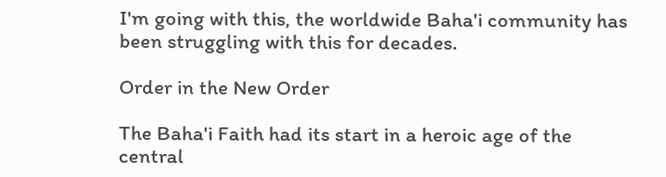I'm going with this, the worldwide Baha'i community has been struggling with this for decades.

Order in the New Order

The Baha'i Faith had its start in a heroic age of the central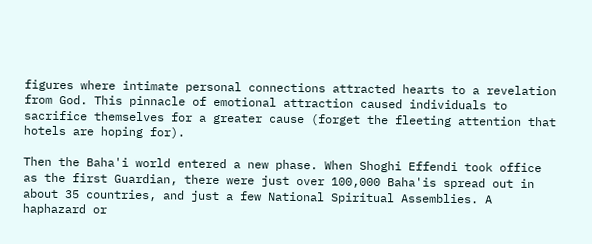figures where intimate personal connections attracted hearts to a revelation from God. This pinnacle of emotional attraction caused individuals to sacrifice themselves for a greater cause (forget the fleeting attention that hotels are hoping for).

Then the Baha'i world entered a new phase. When Shoghi Effendi took office as the first Guardian, there were just over 100,000 Baha'is spread out in about 35 countries, and just a few National Spiritual Assemblies. A haphazard or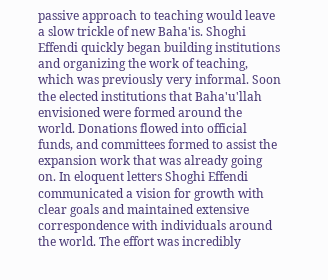passive approach to teaching would leave a slow trickle of new Baha'is. Shoghi Effendi quickly began building institutions and organizing the work of teaching, which was previously very informal. Soon the elected institutions that Baha'u'llah envisioned were formed around the world. Donations flowed into official funds, and committees formed to assist the expansion work that was already going on. In eloquent letters Shoghi Effendi communicated a vision for growth with clear goals and maintained extensive correspondence with individuals around the world. The effort was incredibly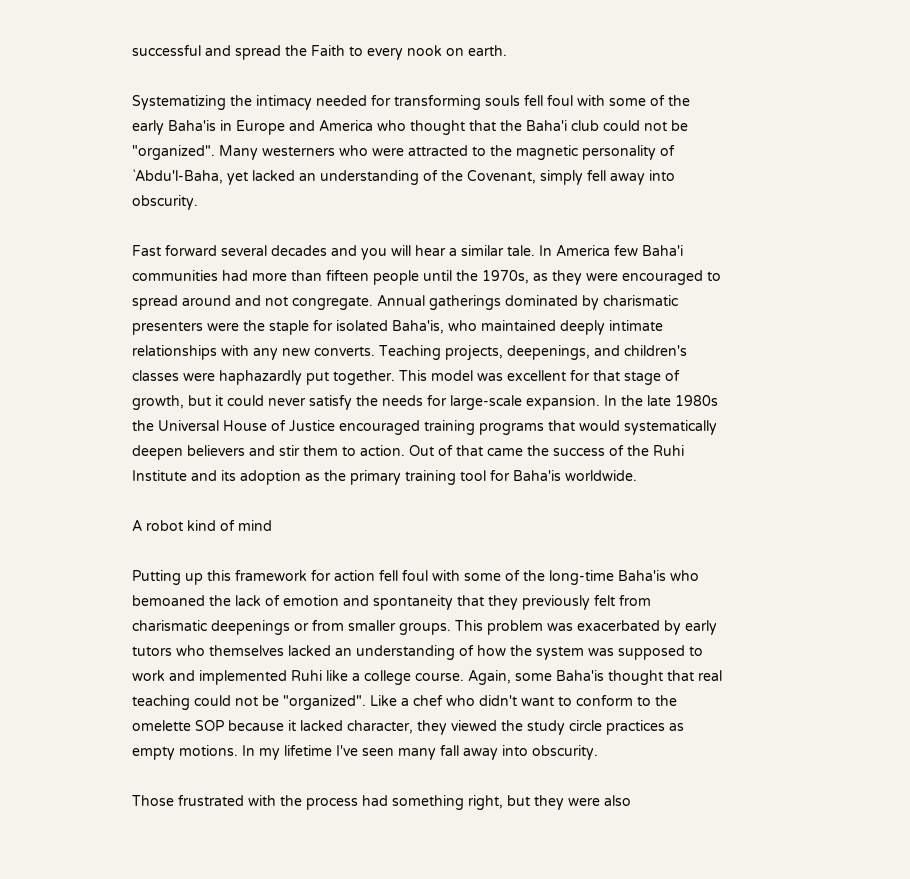successful and spread the Faith to every nook on earth.

Systematizing the intimacy needed for transforming souls fell foul with some of the early Baha'is in Europe and America who thought that the Baha'i club could not be "organized". Many westerners who were attracted to the magnetic personality of `Abdu'l-Baha, yet lacked an understanding of the Covenant, simply fell away into obscurity.

Fast forward several decades and you will hear a similar tale. In America few Baha'i communities had more than fifteen people until the 1970s, as they were encouraged to spread around and not congregate. Annual gatherings dominated by charismatic presenters were the staple for isolated Baha'is, who maintained deeply intimate relationships with any new converts. Teaching projects, deepenings, and children's classes were haphazardly put together. This model was excellent for that stage of growth, but it could never satisfy the needs for large-scale expansion. In the late 1980s the Universal House of Justice encouraged training programs that would systematically deepen believers and stir them to action. Out of that came the success of the Ruhi Institute and its adoption as the primary training tool for Baha'is worldwide.

A robot kind of mind

Putting up this framework for action fell foul with some of the long-time Baha'is who bemoaned the lack of emotion and spontaneity that they previously felt from charismatic deepenings or from smaller groups. This problem was exacerbated by early tutors who themselves lacked an understanding of how the system was supposed to work and implemented Ruhi like a college course. Again, some Baha'is thought that real teaching could not be "organized". Like a chef who didn't want to conform to the omelette SOP because it lacked character, they viewed the study circle practices as empty motions. In my lifetime I've seen many fall away into obscurity.

Those frustrated with the process had something right, but they were also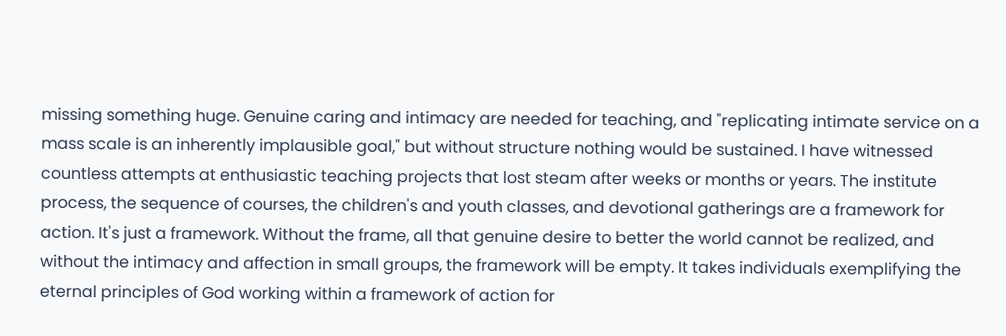missing something huge. Genuine caring and intimacy are needed for teaching, and "replicating intimate service on a mass scale is an inherently implausible goal," but without structure nothing would be sustained. I have witnessed countless attempts at enthusiastic teaching projects that lost steam after weeks or months or years. The institute process, the sequence of courses, the children's and youth classes, and devotional gatherings are a framework for action. It's just a framework. Without the frame, all that genuine desire to better the world cannot be realized, and without the intimacy and affection in small groups, the framework will be empty. It takes individuals exemplifying the eternal principles of God working within a framework of action for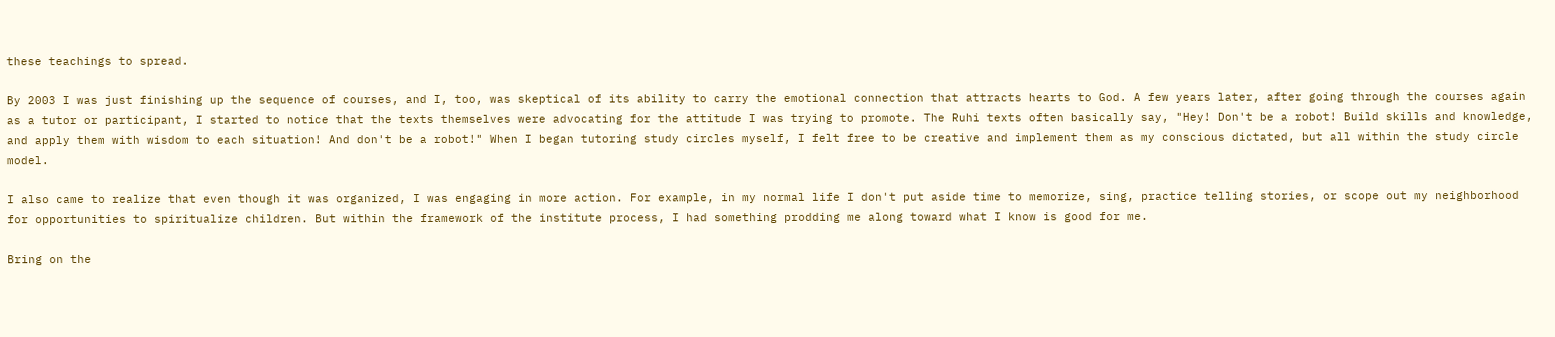these teachings to spread.

By 2003 I was just finishing up the sequence of courses, and I, too, was skeptical of its ability to carry the emotional connection that attracts hearts to God. A few years later, after going through the courses again as a tutor or participant, I started to notice that the texts themselves were advocating for the attitude I was trying to promote. The Ruhi texts often basically say, "Hey! Don't be a robot! Build skills and knowledge, and apply them with wisdom to each situation! And don't be a robot!" When I began tutoring study circles myself, I felt free to be creative and implement them as my conscious dictated, but all within the study circle model.

I also came to realize that even though it was organized, I was engaging in more action. For example, in my normal life I don't put aside time to memorize, sing, practice telling stories, or scope out my neighborhood for opportunities to spiritualize children. But within the framework of the institute process, I had something prodding me along toward what I know is good for me.

Bring on the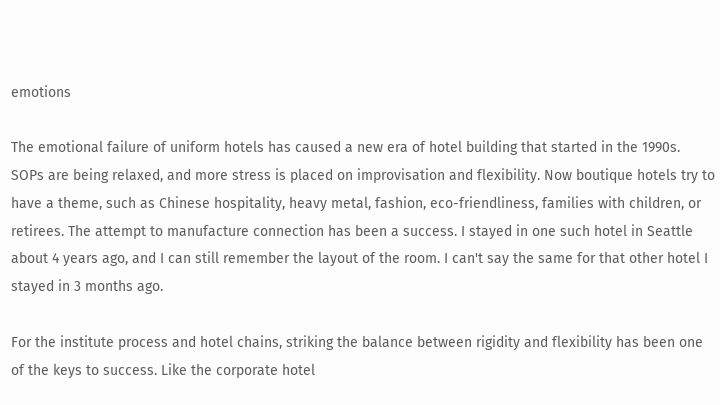emotions

The emotional failure of uniform hotels has caused a new era of hotel building that started in the 1990s. SOPs are being relaxed, and more stress is placed on improvisation and flexibility. Now boutique hotels try to have a theme, such as Chinese hospitality, heavy metal, fashion, eco-friendliness, families with children, or retirees. The attempt to manufacture connection has been a success. I stayed in one such hotel in Seattle about 4 years ago, and I can still remember the layout of the room. I can't say the same for that other hotel I stayed in 3 months ago.

For the institute process and hotel chains, striking the balance between rigidity and flexibility has been one of the keys to success. Like the corporate hotel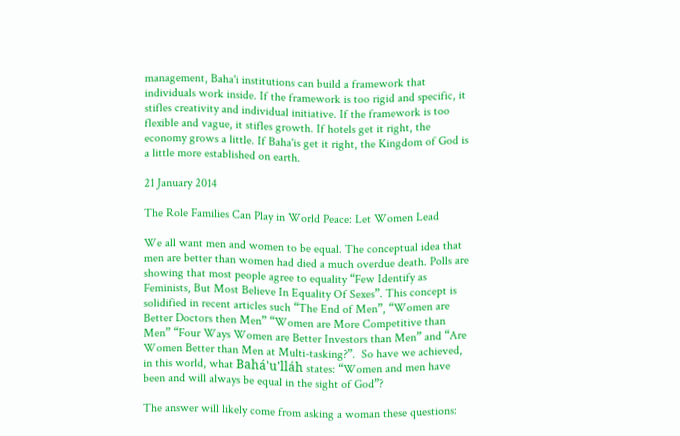management, Baha'i institutions can build a framework that individuals work inside. If the framework is too rigid and specific, it stifles creativity and individual initiative. If the framework is too flexible and vague, it stifles growth. If hotels get it right, the economy grows a little. If Baha'is get it right, the Kingdom of God is a little more established on earth.

21 January 2014

The Role Families Can Play in World Peace: Let Women Lead

We all want men and women to be equal. The conceptual idea that men are better than women had died a much overdue death. Polls are showing that most people agree to equality “Few Identify as Feminists, But Most Believe In Equality Of Sexes”. This concept is solidified in recent articles such “The End of Men”, “Women are Better Doctors then Men” “Women are More Competitive than Men” “Four Ways Women are Better Investors than Men” and “Are Women Better than Men at Multi-tasking?”.  So have we achieved, in this world, what Bahá'u'lláh states: “Women and men have been and will always be equal in the sight of God”?

The answer will likely come from asking a woman these questions: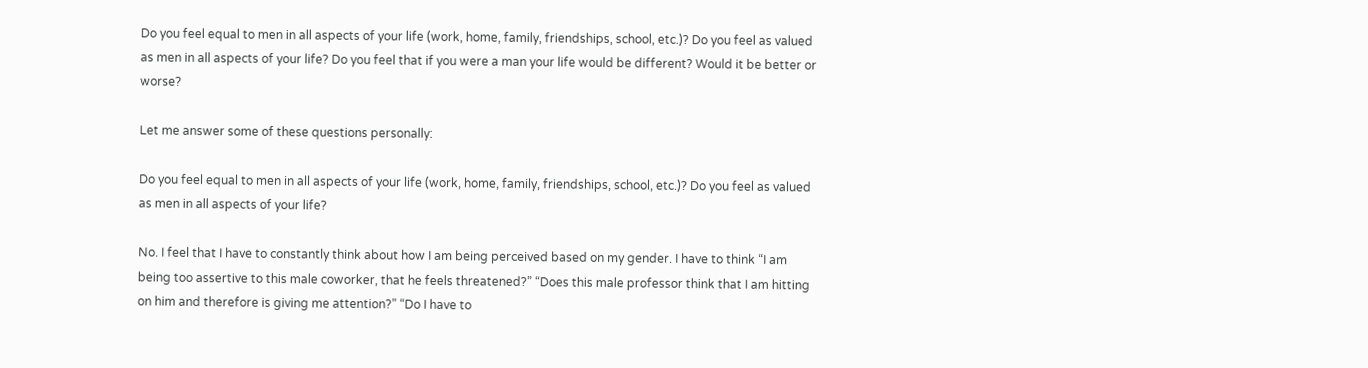Do you feel equal to men in all aspects of your life (work, home, family, friendships, school, etc.)? Do you feel as valued as men in all aspects of your life? Do you feel that if you were a man your life would be different? Would it be better or worse?

Let me answer some of these questions personally:

Do you feel equal to men in all aspects of your life (work, home, family, friendships, school, etc.)? Do you feel as valued as men in all aspects of your life?

No. I feel that I have to constantly think about how I am being perceived based on my gender. I have to think “I am being too assertive to this male coworker, that he feels threatened?” “Does this male professor think that I am hitting on him and therefore is giving me attention?” “Do I have to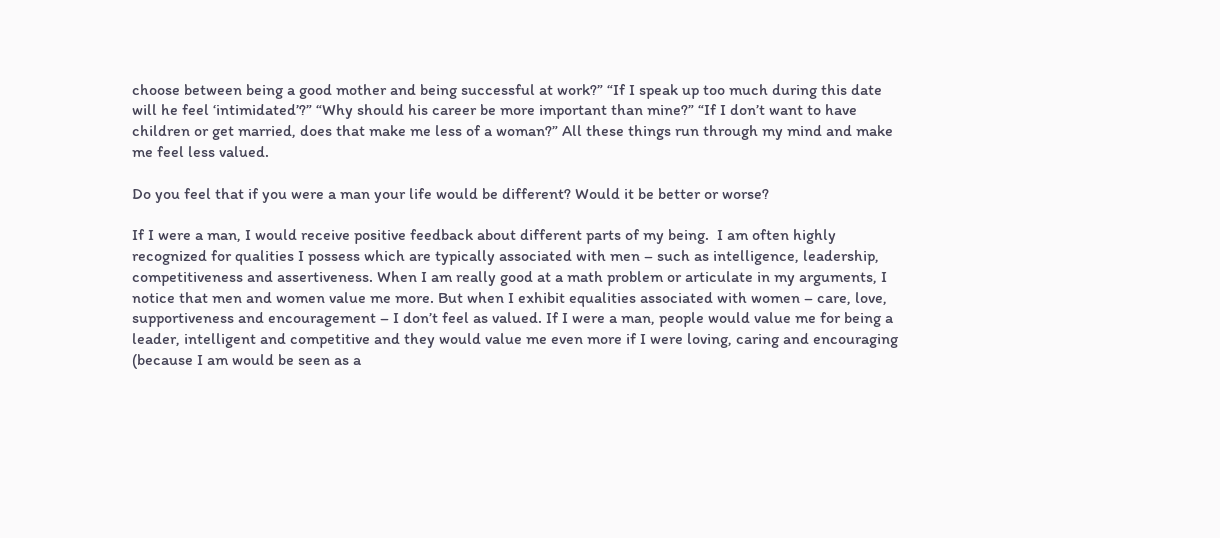choose between being a good mother and being successful at work?” “If I speak up too much during this date will he feel ‘intimidated’?” “Why should his career be more important than mine?” “If I don’t want to have children or get married, does that make me less of a woman?” All these things run through my mind and make me feel less valued.

Do you feel that if you were a man your life would be different? Would it be better or worse?

If I were a man, I would receive positive feedback about different parts of my being.  I am often highly recognized for qualities I possess which are typically associated with men – such as intelligence, leadership, competitiveness and assertiveness. When I am really good at a math problem or articulate in my arguments, I notice that men and women value me more. But when I exhibit equalities associated with women – care, love, supportiveness and encouragement – I don’t feel as valued. If I were a man, people would value me for being a leader, intelligent and competitive and they would value me even more if I were loving, caring and encouraging (because I am would be seen as a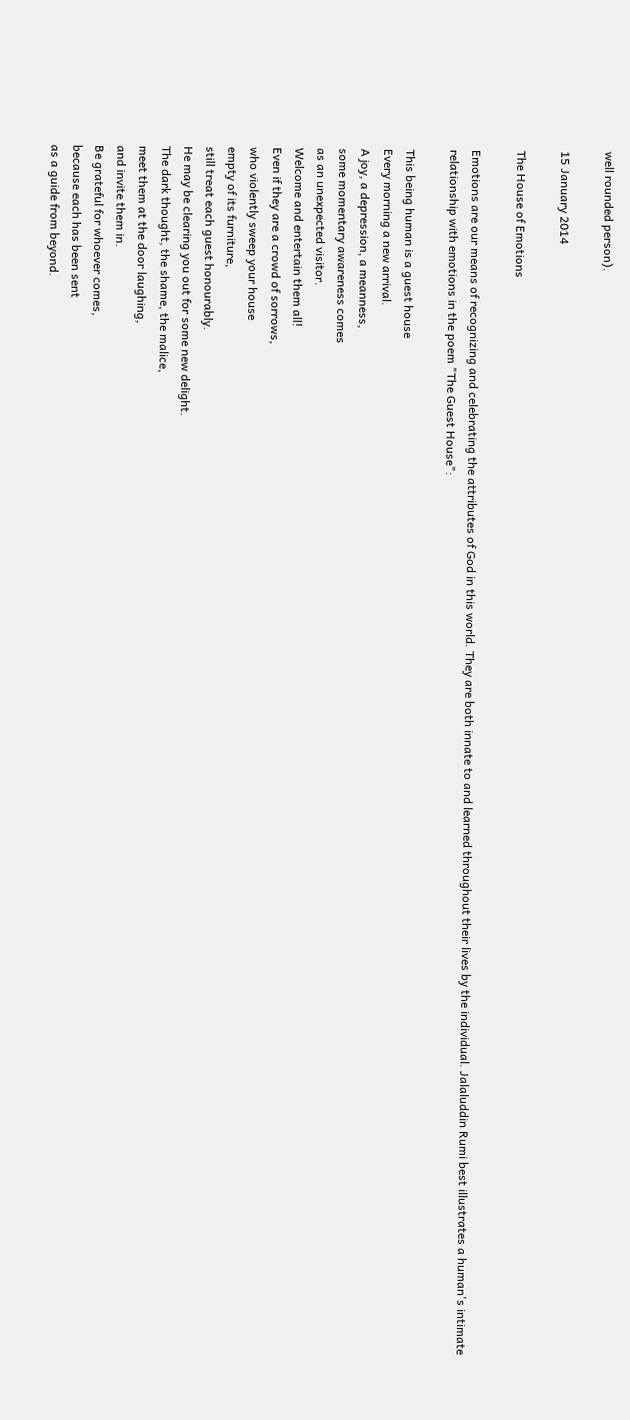well rounded person).

15 January 2014

The House of Emotions

Emotions are our means of recognizing and celebrating the attributes of God in this world. They are both innate to and learned throughout their lives by the individual. Jalaluddin Rumi best illustrates a human's intimate relationship with emotions in the poem "The Guest House":

This being human is a guest house
Every morning a new arrival.
A joy, a depression, a meanness,
some momentary awareness comes
as an unexpected visitor.
Welcome and entertain them all!
Even if they are a crowd of sorrows,
who violently sweep your house
empty of its furniture,
still treat each guest honourably.
He may be clearing you out for some new delight.
The dark thought, the shame, the malice,
meet them at the door laughing,
and invite them in.
Be grateful for whoever comes,
because each has been sent
as a guide from beyond.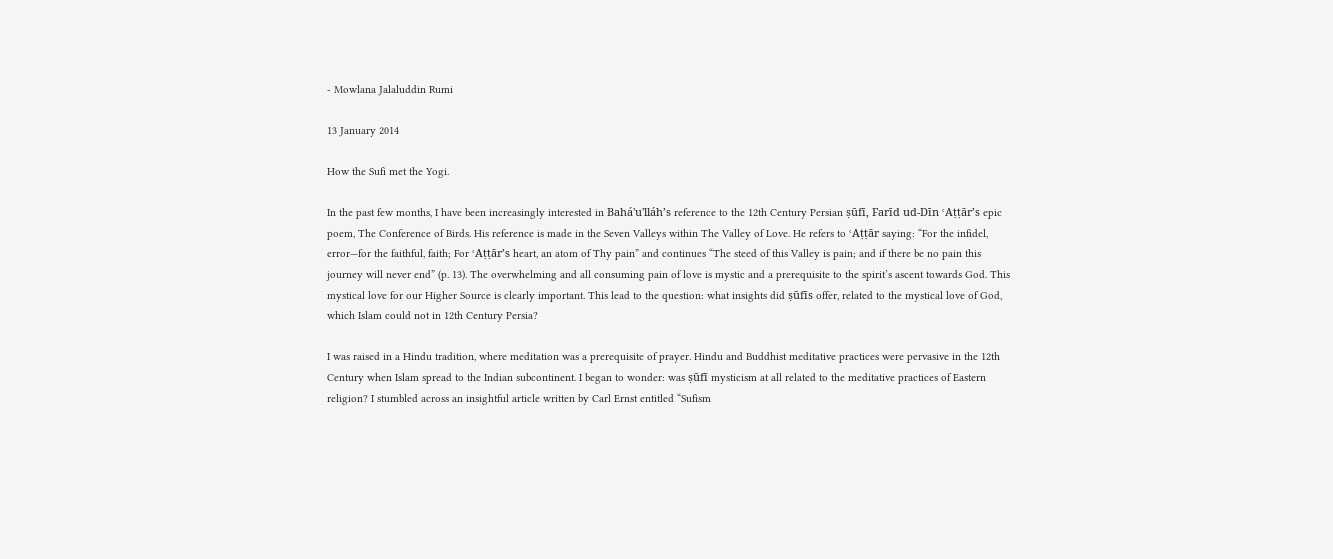- Mowlana Jalaluddin Rumi

13 January 2014

How the Sufi met the Yogi.

In the past few months, I have been increasingly interested in Bahá'u'lláh’s reference to the 12th Century Persian ṣūfī, Farīd ud-Dīn ʿAṭṭār’s epic poem, The Conference of Birds. His reference is made in the Seven Valleys within The Valley of Love. He refers to ʿAṭṭār saying: “For the infidel, error—for the faithful, faith; For ʿAṭṭār’s heart, an atom of Thy pain” and continues “The steed of this Valley is pain; and if there be no pain this journey will never end” (p. 13). The overwhelming and all consuming pain of love is mystic and a prerequisite to the spirit’s ascent towards God. This mystical love for our Higher Source is clearly important. This lead to the question: what insights did ṣūfīs offer, related to the mystical love of God, which Islam could not in 12th Century Persia?

I was raised in a Hindu tradition, where meditation was a prerequisite of prayer. Hindu and Buddhist meditative practices were pervasive in the 12th Century when Islam spread to the Indian subcontinent. I began to wonder: was ṣūfī mysticism at all related to the meditative practices of Eastern religion? I stumbled across an insightful article written by Carl Ernst entitled “Sufism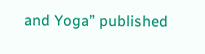and Yoga” published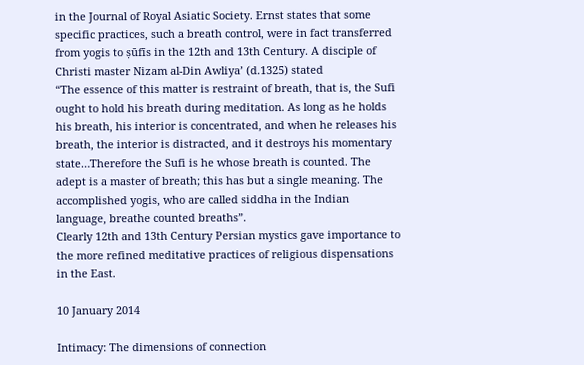in the Journal of Royal Asiatic Society. Ernst states that some specific practices, such a breath control, were in fact transferred from yogis to ṣūfīs in the 12th and 13th Century. A disciple of Christi master Nizam al-Din Awliya’ (d.1325) stated
“The essence of this matter is restraint of breath, that is, the Sufi ought to hold his breath during meditation. As long as he holds his breath, his interior is concentrated, and when he releases his breath, the interior is distracted, and it destroys his momentary state…Therefore the Sufi is he whose breath is counted. The adept is a master of breath; this has but a single meaning. The accomplished yogis, who are called siddha in the Indian language, breathe counted breaths”.
Clearly 12th and 13th Century Persian mystics gave importance to the more refined meditative practices of religious dispensations in the East.

10 January 2014

Intimacy: The dimensions of connection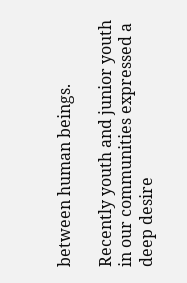between human beings.

Recently youth and junior youth in our communities expressed a deep desire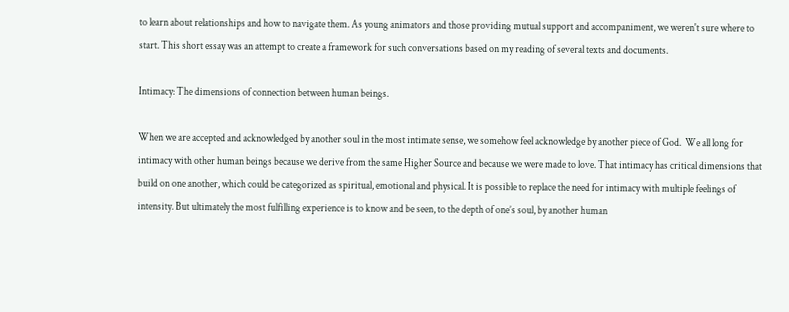to learn about relationships and how to navigate them. As young animators and those providing mutual support and accompaniment, we weren't sure where to start. This short essay was an attempt to create a framework for such conversations based on my reading of several texts and documents.

Intimacy: The dimensions of connection between human beings.

When we are accepted and acknowledged by another soul in the most intimate sense, we somehow feel acknowledge by another piece of God.  We all long for intimacy with other human beings because we derive from the same Higher Source and because we were made to love. That intimacy has critical dimensions that build on one another, which could be categorized as spiritual, emotional and physical. It is possible to replace the need for intimacy with multiple feelings of intensity. But ultimately the most fulfilling experience is to know and be seen, to the depth of one’s soul, by another human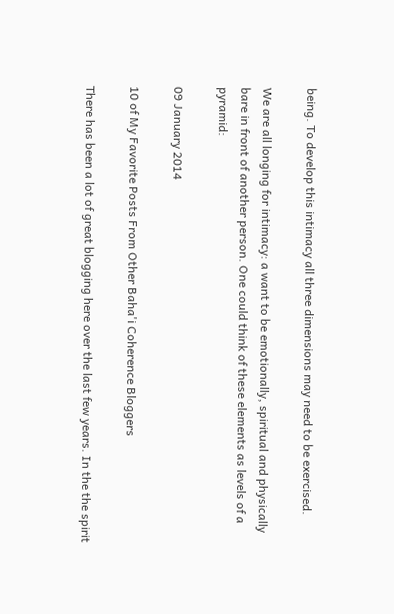being. To develop this intimacy all three dimensions may need to be exercised.

We are all longing for intimacy: a want to be emotionally, spiritual and physically bare in front of another person. One could think of these elements as levels of a pyramid:

09 January 2014

10 of My Favorite Posts From Other Baha'i Coherence Bloggers

There has been a lot of great blogging here over the last few years. In the the spirit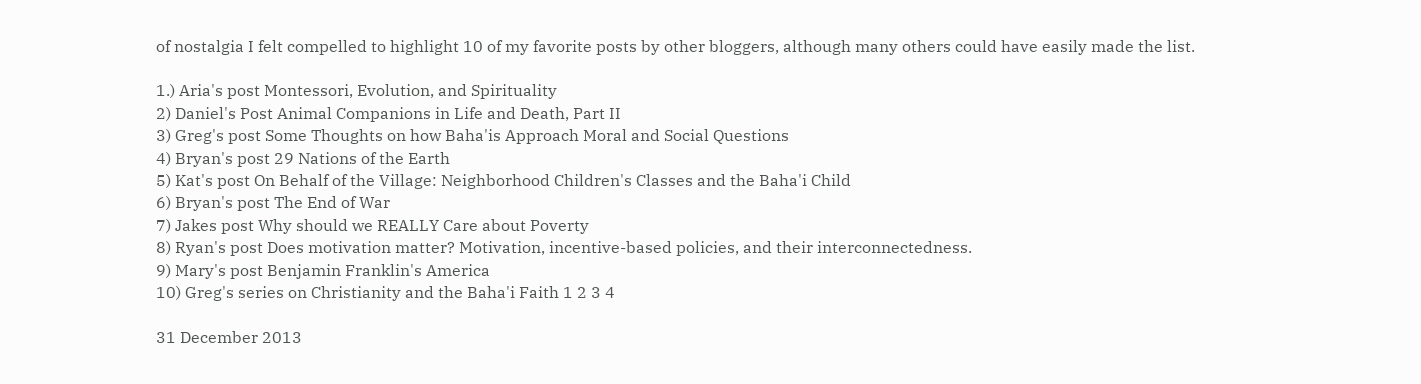of nostalgia I felt compelled to highlight 10 of my favorite posts by other bloggers, although many others could have easily made the list.

1.) Aria's post Montessori, Evolution, and Spirituality
2) Daniel's Post Animal Companions in Life and Death, Part II
3) Greg's post Some Thoughts on how Baha'is Approach Moral and Social Questions
4) Bryan's post 29 Nations of the Earth
5) Kat's post On Behalf of the Village: Neighborhood Children's Classes and the Baha'i Child
6) Bryan's post The End of War
7) Jakes post Why should we REALLY Care about Poverty
8) Ryan's post Does motivation matter? Motivation, incentive-based policies, and their interconnectedness.
9) Mary's post Benjamin Franklin's America
10) Greg's series on Christianity and the Baha'i Faith 1 2 3 4

31 December 2013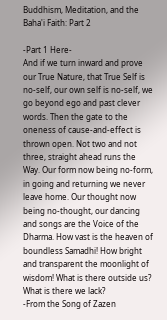Buddhism, Meditation, and the Baha'i Faith: Part 2

-Part 1 Here-
And if we turn inward and prove our True Nature, that True Self is no-self, our own self is no-self, we go beyond ego and past clever words. Then the gate to the oneness of cause-and-effect is thrown open. Not two and not three, straight ahead runs the Way. Our form now being no-form, in going and returning we never leave home. Our thought now being no-thought, our dancing and songs are the Voice of the Dharma. How vast is the heaven of boundless Samadhi! How bright and transparent the moonlight of wisdom! What is there outside us? What is there we lack?
-From the Song of Zazen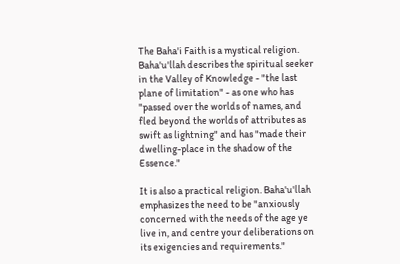The Baha'i Faith is a mystical religion. Baha'u'llah describes the spiritual seeker in the Valley of Knowledge - "the last plane of limitation" - as one who has "passed over the worlds of names, and fled beyond the worlds of attributes as swift as lightning" and has "made their dwelling-place in the shadow of the Essence."

It is also a practical religion. Baha'u'llah emphasizes the need to be "anxiously concerned with the needs of the age ye live in, and centre your deliberations on its exigencies and requirements."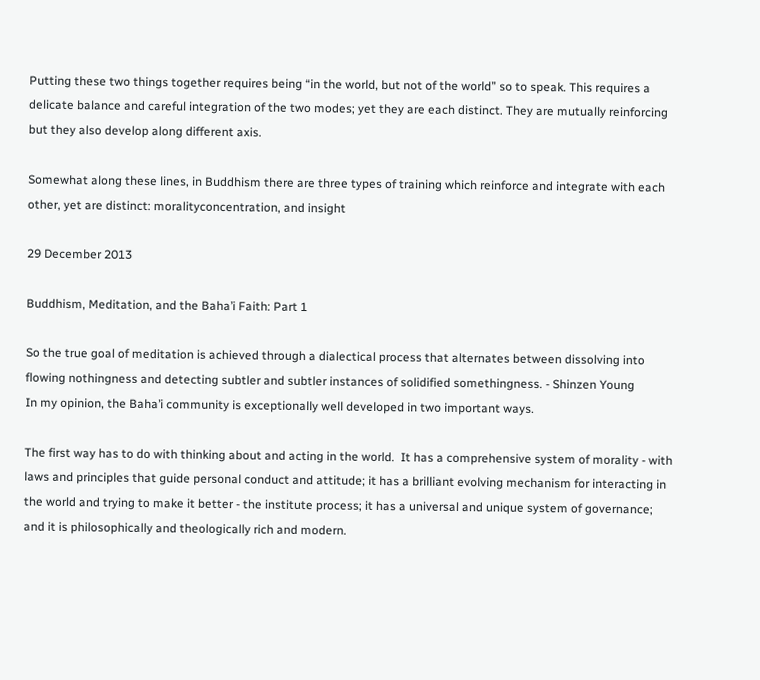Putting these two things together requires being “in the world, but not of the world” so to speak. This requires a delicate balance and careful integration of the two modes; yet they are each distinct. They are mutually reinforcing but they also develop along different axis.

Somewhat along these lines, in Buddhism there are three types of training which reinforce and integrate with each other, yet are distinct: moralityconcentration, and insight

29 December 2013

Buddhism, Meditation, and the Baha’i Faith: Part 1

So the true goal of meditation is achieved through a dialectical process that alternates between dissolving into flowing nothingness and detecting subtler and subtler instances of solidified somethingness. - Shinzen Young
In my opinion, the Baha’i community is exceptionally well developed in two important ways.

The first way has to do with thinking about and acting in the world.  It has a comprehensive system of morality - with laws and principles that guide personal conduct and attitude; it has a brilliant evolving mechanism for interacting in the world and trying to make it better - the institute process; it has a universal and unique system of governance; and it is philosophically and theologically rich and modern.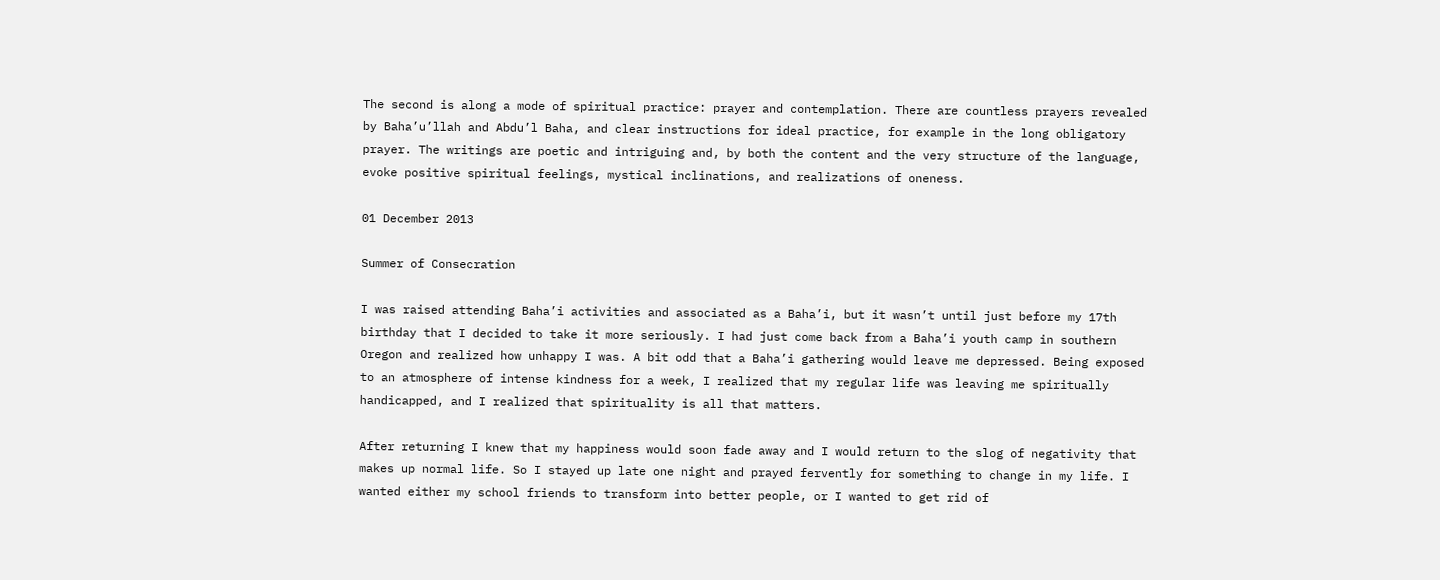The second is along a mode of spiritual practice: prayer and contemplation. There are countless prayers revealed by Baha’u’llah and Abdu’l Baha, and clear instructions for ideal practice, for example in the long obligatory prayer. The writings are poetic and intriguing and, by both the content and the very structure of the language, evoke positive spiritual feelings, mystical inclinations, and realizations of oneness.

01 December 2013

Summer of Consecration

I was raised attending Baha’i activities and associated as a Baha’i, but it wasn’t until just before my 17th birthday that I decided to take it more seriously. I had just come back from a Baha’i youth camp in southern Oregon and realized how unhappy I was. A bit odd that a Baha’i gathering would leave me depressed. Being exposed to an atmosphere of intense kindness for a week, I realized that my regular life was leaving me spiritually handicapped, and I realized that spirituality is all that matters.

After returning I knew that my happiness would soon fade away and I would return to the slog of negativity that makes up normal life. So I stayed up late one night and prayed fervently for something to change in my life. I wanted either my school friends to transform into better people, or I wanted to get rid of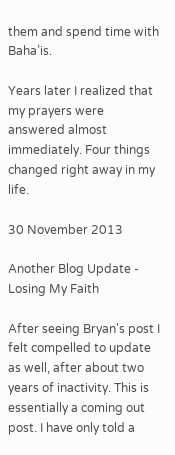them and spend time with Baha’is.

Years later I realized that my prayers were answered almost immediately. Four things changed right away in my life.

30 November 2013

Another Blog Update - Losing My Faith

After seeing Bryan's post I felt compelled to update as well, after about two years of inactivity. This is essentially a coming out post. I have only told a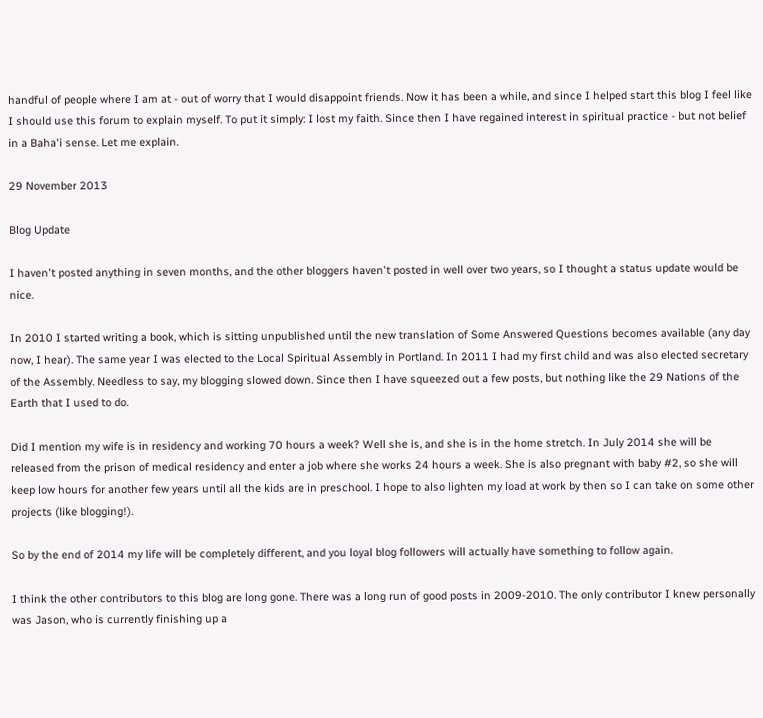handful of people where I am at - out of worry that I would disappoint friends. Now it has been a while, and since I helped start this blog I feel like I should use this forum to explain myself. To put it simply: I lost my faith. Since then I have regained interest in spiritual practice - but not belief in a Baha'i sense. Let me explain.

29 November 2013

Blog Update

I haven't posted anything in seven months, and the other bloggers haven't posted in well over two years, so I thought a status update would be nice.

In 2010 I started writing a book, which is sitting unpublished until the new translation of Some Answered Questions becomes available (any day now, I hear). The same year I was elected to the Local Spiritual Assembly in Portland. In 2011 I had my first child and was also elected secretary of the Assembly. Needless to say, my blogging slowed down. Since then I have squeezed out a few posts, but nothing like the 29 Nations of the Earth that I used to do.

Did I mention my wife is in residency and working 70 hours a week? Well she is, and she is in the home stretch. In July 2014 she will be released from the prison of medical residency and enter a job where she works 24 hours a week. She is also pregnant with baby #2, so she will keep low hours for another few years until all the kids are in preschool. I hope to also lighten my load at work by then so I can take on some other projects (like blogging!).

So by the end of 2014 my life will be completely different, and you loyal blog followers will actually have something to follow again.

I think the other contributors to this blog are long gone. There was a long run of good posts in 2009-2010. The only contributor I knew personally was Jason, who is currently finishing up a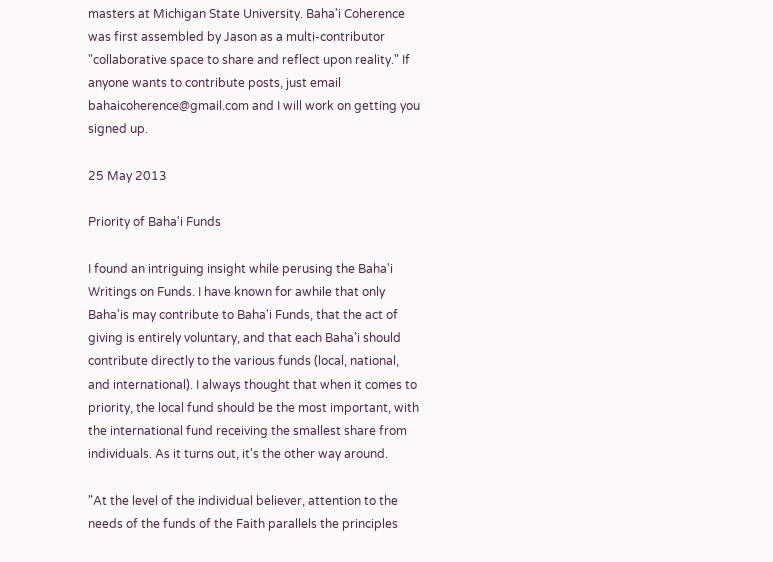masters at Michigan State University. Baha'i Coherence was first assembled by Jason as a multi-contributor "collaborative space to share and reflect upon reality." If anyone wants to contribute posts, just email bahaicoherence@gmail.com and I will work on getting you signed up.

25 May 2013

Priority of Baha'i Funds

I found an intriguing insight while perusing the Baha'i Writings on Funds. I have known for awhile that only Baha'is may contribute to Baha'i Funds, that the act of giving is entirely voluntary, and that each Baha'i should contribute directly to the various funds (local, national, and international). I always thought that when it comes to priority, the local fund should be the most important, with the international fund receiving the smallest share from individuals. As it turns out, it's the other way around.

"At the level of the individual believer, attention to the needs of the funds of the Faith parallels the principles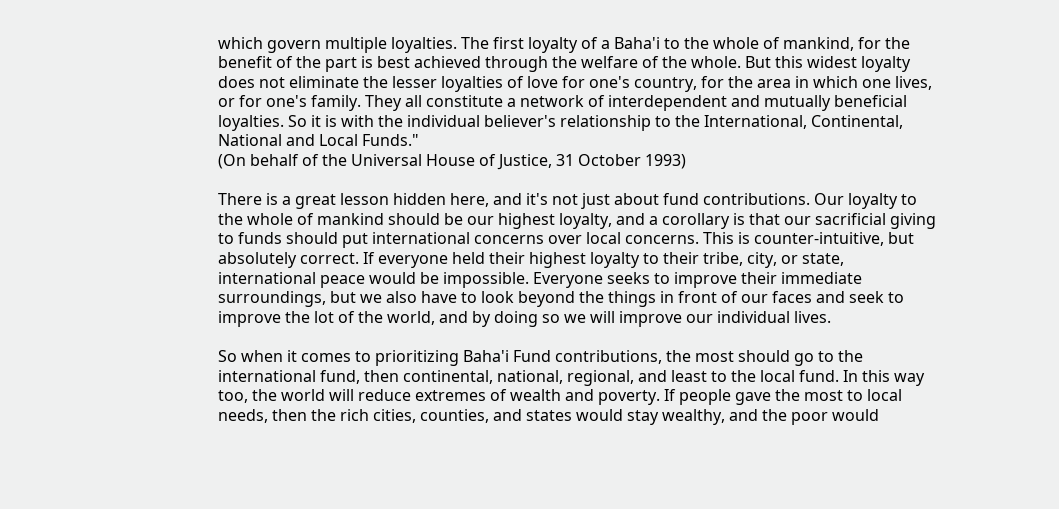which govern multiple loyalties. The first loyalty of a Baha'i to the whole of mankind, for the benefit of the part is best achieved through the welfare of the whole. But this widest loyalty does not eliminate the lesser loyalties of love for one's country, for the area in which one lives, or for one's family. They all constitute a network of interdependent and mutually beneficial loyalties. So it is with the individual believer's relationship to the International, Continental, National and Local Funds."
(On behalf of the Universal House of Justice, 31 October 1993)

There is a great lesson hidden here, and it's not just about fund contributions. Our loyalty to the whole of mankind should be our highest loyalty, and a corollary is that our sacrificial giving to funds should put international concerns over local concerns. This is counter-intuitive, but absolutely correct. If everyone held their highest loyalty to their tribe, city, or state, international peace would be impossible. Everyone seeks to improve their immediate surroundings, but we also have to look beyond the things in front of our faces and seek to improve the lot of the world, and by doing so we will improve our individual lives.

So when it comes to prioritizing Baha'i Fund contributions, the most should go to the international fund, then continental, national, regional, and least to the local fund. In this way too, the world will reduce extremes of wealth and poverty. If people gave the most to local needs, then the rich cities, counties, and states would stay wealthy, and the poor would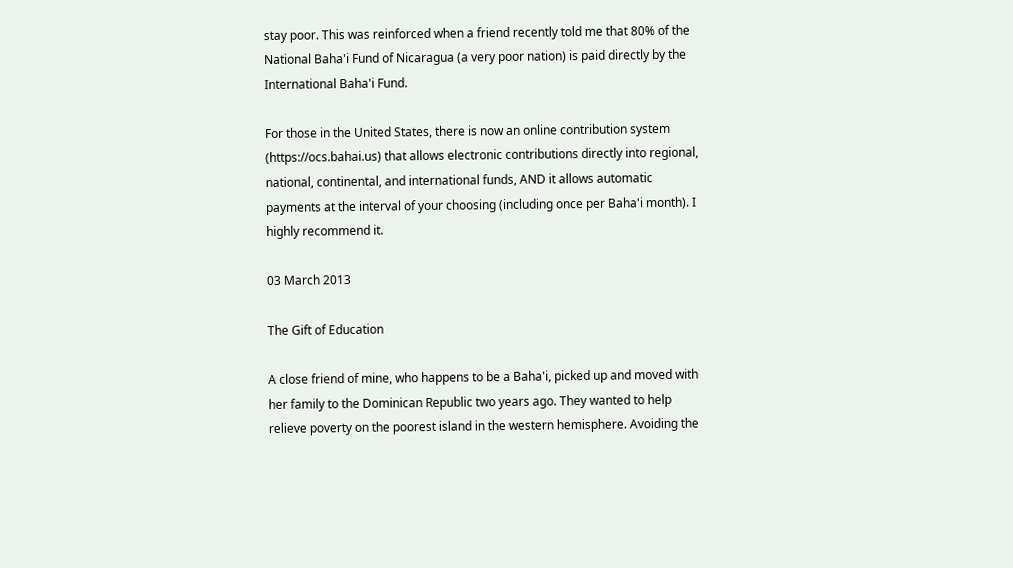stay poor. This was reinforced when a friend recently told me that 80% of the National Baha'i Fund of Nicaragua (a very poor nation) is paid directly by the International Baha'i Fund.

For those in the United States, there is now an online contribution system (https://ocs.bahai.us) that allows electronic contributions directly into regional, national, continental, and international funds, AND it allows automatic payments at the interval of your choosing (including once per Baha'i month). I highly recommend it.

03 March 2013

The Gift of Education

A close friend of mine, who happens to be a Baha'i, picked up and moved with her family to the Dominican Republic two years ago. They wanted to help relieve poverty on the poorest island in the western hemisphere. Avoiding the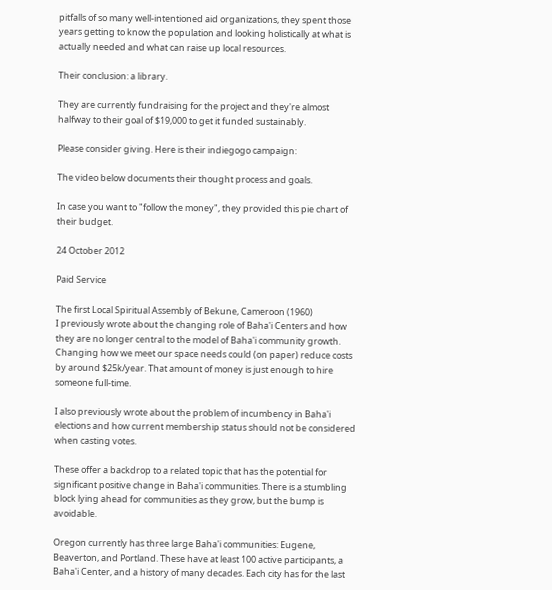pitfalls of so many well-intentioned aid organizations, they spent those years getting to know the population and looking holistically at what is actually needed and what can raise up local resources.

Their conclusion: a library.

They are currently fundraising for the project and they're almost halfway to their goal of $19,000 to get it funded sustainably.

Please consider giving. Here is their indiegogo campaign:

The video below documents their thought process and goals.

In case you want to "follow the money", they provided this pie chart of their budget.

24 October 2012

Paid Service

The first Local Spiritual Assembly of Bekune, Cameroon (1960)
I previously wrote about the changing role of Baha'i Centers and how they are no longer central to the model of Baha'i community growth. Changing how we meet our space needs could (on paper) reduce costs by around $25k/year. That amount of money is just enough to hire someone full-time.

I also previously wrote about the problem of incumbency in Baha'i elections and how current membership status should not be considered when casting votes.

These offer a backdrop to a related topic that has the potential for significant positive change in Baha'i communities. There is a stumbling block lying ahead for communities as they grow, but the bump is avoidable.

Oregon currently has three large Baha'i communities: Eugene, Beaverton, and Portland. These have at least 100 active participants, a Baha'i Center, and a history of many decades. Each city has for the last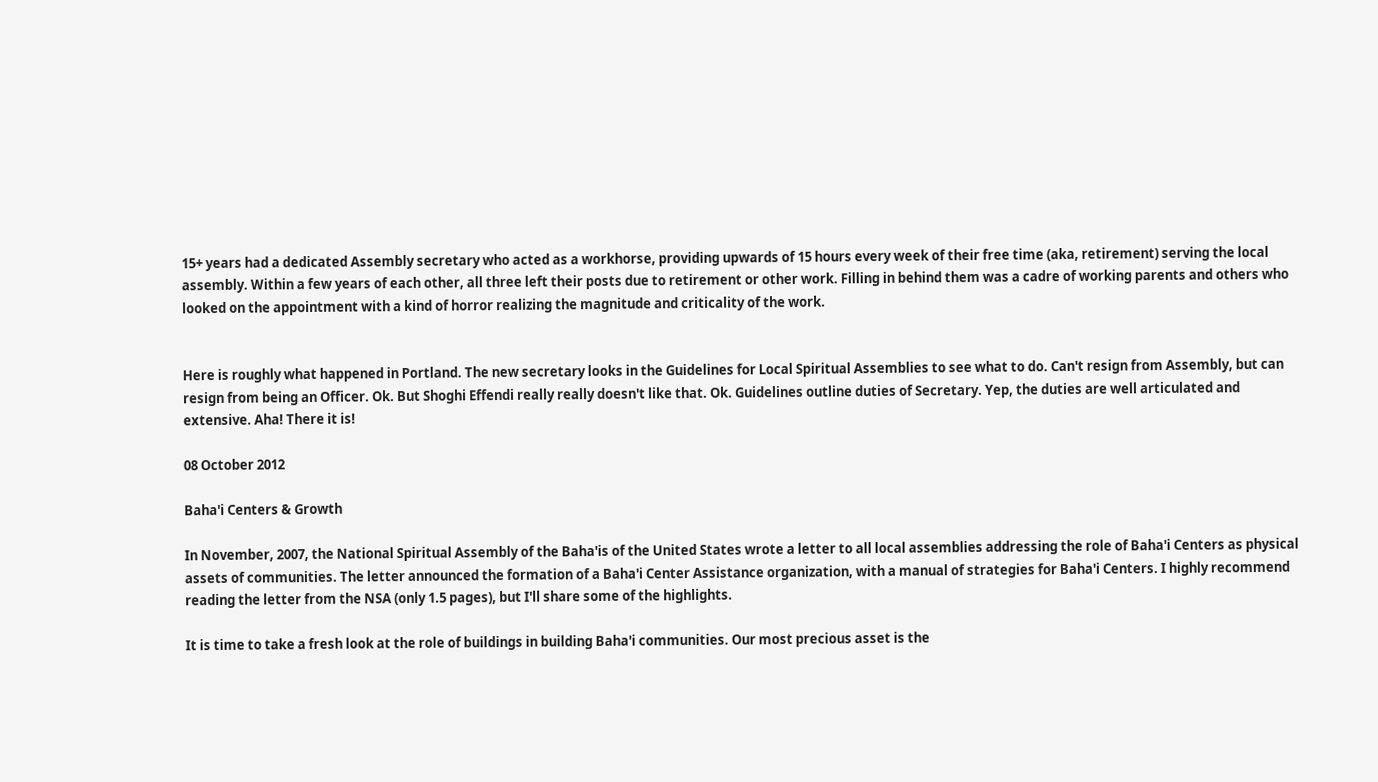15+ years had a dedicated Assembly secretary who acted as a workhorse, providing upwards of 15 hours every week of their free time (aka, retirement) serving the local assembly. Within a few years of each other, all three left their posts due to retirement or other work. Filling in behind them was a cadre of working parents and others who looked on the appointment with a kind of horror realizing the magnitude and criticality of the work.


Here is roughly what happened in Portland. The new secretary looks in the Guidelines for Local Spiritual Assemblies to see what to do. Can't resign from Assembly, but can resign from being an Officer. Ok. But Shoghi Effendi really really doesn't like that. Ok. Guidelines outline duties of Secretary. Yep, the duties are well articulated and extensive. Aha! There it is!

08 October 2012

Baha'i Centers & Growth

In November, 2007, the National Spiritual Assembly of the Baha'is of the United States wrote a letter to all local assemblies addressing the role of Baha'i Centers as physical assets of communities. The letter announced the formation of a Baha'i Center Assistance organization, with a manual of strategies for Baha'i Centers. I highly recommend reading the letter from the NSA (only 1.5 pages), but I'll share some of the highlights.

It is time to take a fresh look at the role of buildings in building Baha'i communities. Our most precious asset is the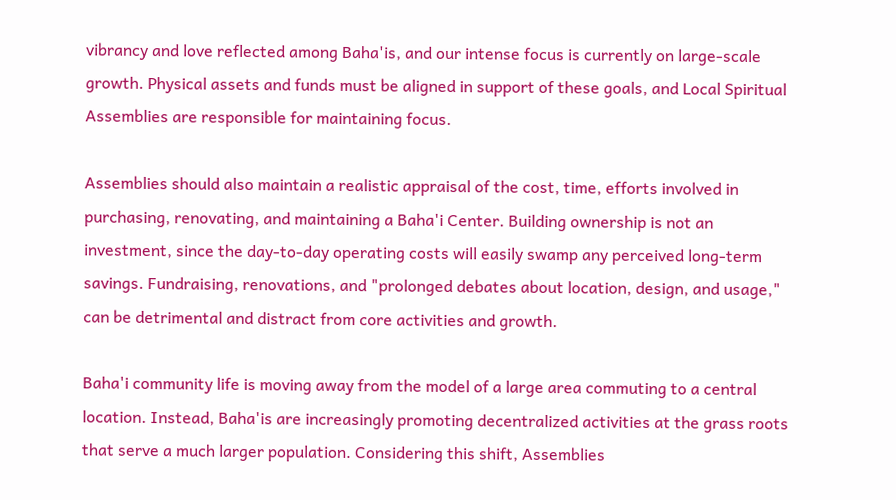vibrancy and love reflected among Baha'is, and our intense focus is currently on large-scale growth. Physical assets and funds must be aligned in support of these goals, and Local Spiritual Assemblies are responsible for maintaining focus.

Assemblies should also maintain a realistic appraisal of the cost, time, efforts involved in purchasing, renovating, and maintaining a Baha'i Center. Building ownership is not an investment, since the day-to-day operating costs will easily swamp any perceived long-term savings. Fundraising, renovations, and "prolonged debates about location, design, and usage," can be detrimental and distract from core activities and growth.

Baha'i community life is moving away from the model of a large area commuting to a central location. Instead, Baha'is are increasingly promoting decentralized activities at the grass roots that serve a much larger population. Considering this shift, Assemblies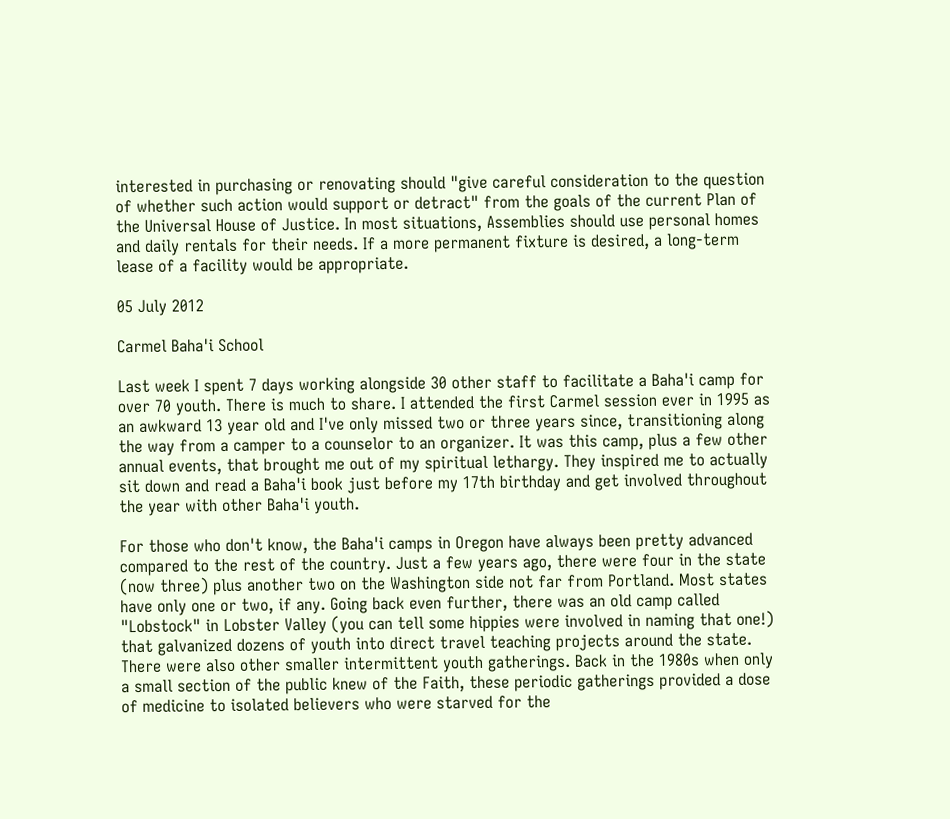interested in purchasing or renovating should "give careful consideration to the question of whether such action would support or detract" from the goals of the current Plan of the Universal House of Justice. In most situations, Assemblies should use personal homes and daily rentals for their needs. If a more permanent fixture is desired, a long-term lease of a facility would be appropriate.

05 July 2012

Carmel Baha'i School

Last week I spent 7 days working alongside 30 other staff to facilitate a Baha'i camp for over 70 youth. There is much to share. I attended the first Carmel session ever in 1995 as an awkward 13 year old and I've only missed two or three years since, transitioning along the way from a camper to a counselor to an organizer. It was this camp, plus a few other annual events, that brought me out of my spiritual lethargy. They inspired me to actually sit down and read a Baha'i book just before my 17th birthday and get involved throughout the year with other Baha'i youth.

For those who don't know, the Baha'i camps in Oregon have always been pretty advanced compared to the rest of the country. Just a few years ago, there were four in the state (now three) plus another two on the Washington side not far from Portland. Most states have only one or two, if any. Going back even further, there was an old camp called "Lobstock" in Lobster Valley (you can tell some hippies were involved in naming that one!) that galvanized dozens of youth into direct travel teaching projects around the state. There were also other smaller intermittent youth gatherings. Back in the 1980s when only a small section of the public knew of the Faith, these periodic gatherings provided a dose of medicine to isolated believers who were starved for the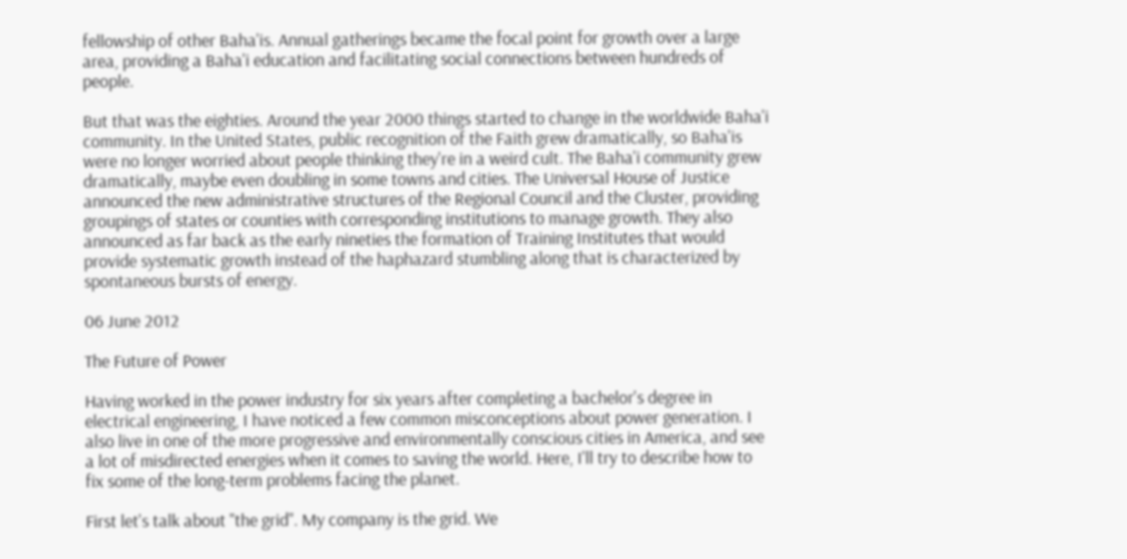fellowship of other Baha'is. Annual gatherings became the focal point for growth over a large area, providing a Baha'i education and facilitating social connections between hundreds of people.

But that was the eighties. Around the year 2000 things started to change in the worldwide Baha'i community. In the United States, public recognition of the Faith grew dramatically, so Baha'is were no longer worried about people thinking they're in a weird cult. The Baha'i community grew dramatically, maybe even doubling in some towns and cities. The Universal House of Justice announced the new administrative structures of the Regional Council and the Cluster, providing groupings of states or counties with corresponding institutions to manage growth. They also announced as far back as the early nineties the formation of Training Institutes that would provide systematic growth instead of the haphazard stumbling along that is characterized by spontaneous bursts of energy.

06 June 2012

The Future of Power

Having worked in the power industry for six years after completing a bachelor's degree in electrical engineering, I have noticed a few common misconceptions about power generation. I also live in one of the more progressive and environmentally conscious cities in America, and see a lot of misdirected energies when it comes to saving the world. Here, I'll try to describe how to fix some of the long-term problems facing the planet.

First let's talk about "the grid". My company is the grid. We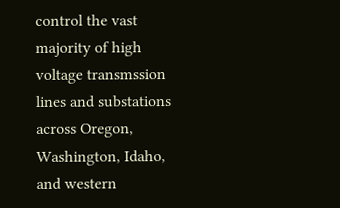control the vast majority of high voltage transmssion lines and substations across Oregon, Washington, Idaho, and western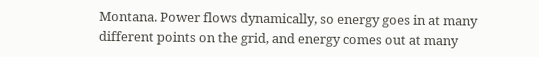Montana. Power flows dynamically, so energy goes in at many different points on the grid, and energy comes out at many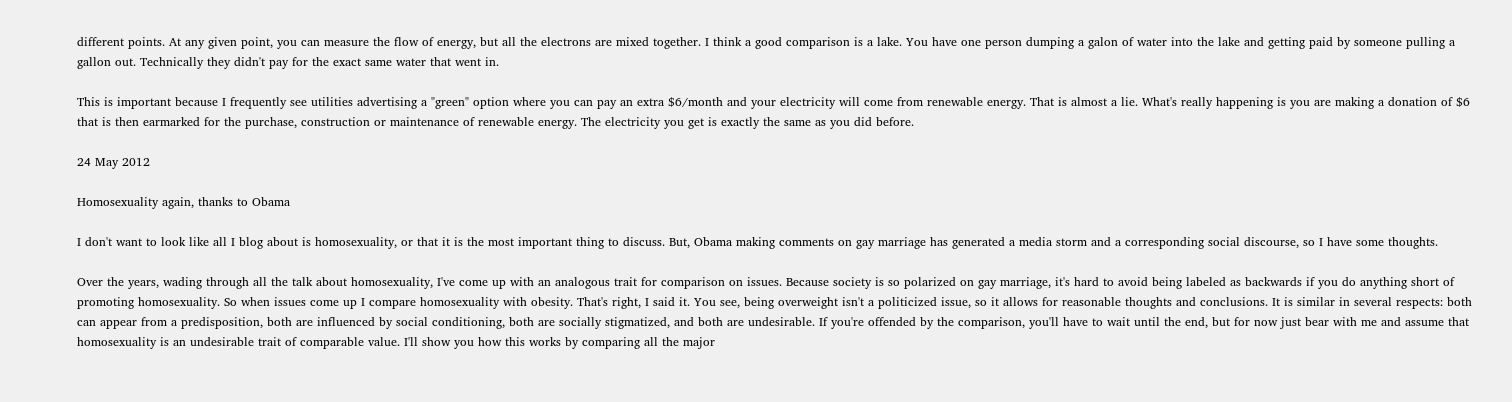different points. At any given point, you can measure the flow of energy, but all the electrons are mixed together. I think a good comparison is a lake. You have one person dumping a galon of water into the lake and getting paid by someone pulling a gallon out. Technically they didn't pay for the exact same water that went in.

This is important because I frequently see utilities advertising a "green" option where you can pay an extra $6/month and your electricity will come from renewable energy. That is almost a lie. What's really happening is you are making a donation of $6 that is then earmarked for the purchase, construction or maintenance of renewable energy. The electricity you get is exactly the same as you did before.

24 May 2012

Homosexuality again, thanks to Obama

I don't want to look like all I blog about is homosexuality, or that it is the most important thing to discuss. But, Obama making comments on gay marriage has generated a media storm and a corresponding social discourse, so I have some thoughts.

Over the years, wading through all the talk about homosexuality, I've come up with an analogous trait for comparison on issues. Because society is so polarized on gay marriage, it's hard to avoid being labeled as backwards if you do anything short of promoting homosexuality. So when issues come up I compare homosexuality with obesity. That's right, I said it. You see, being overweight isn't a politicized issue, so it allows for reasonable thoughts and conclusions. It is similar in several respects: both can appear from a predisposition, both are influenced by social conditioning, both are socially stigmatized, and both are undesirable. If you're offended by the comparison, you'll have to wait until the end, but for now just bear with me and assume that homosexuality is an undesirable trait of comparable value. I'll show you how this works by comparing all the major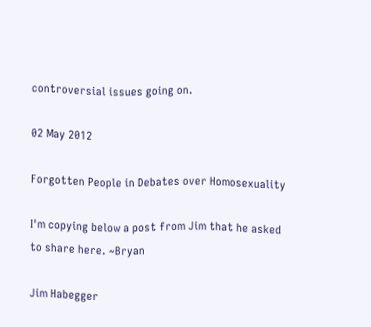controversial issues going on.

02 May 2012

Forgotten People in Debates over Homosexuality

I'm copying below a post from Jim that he asked to share here. ~Bryan

Jim Habegger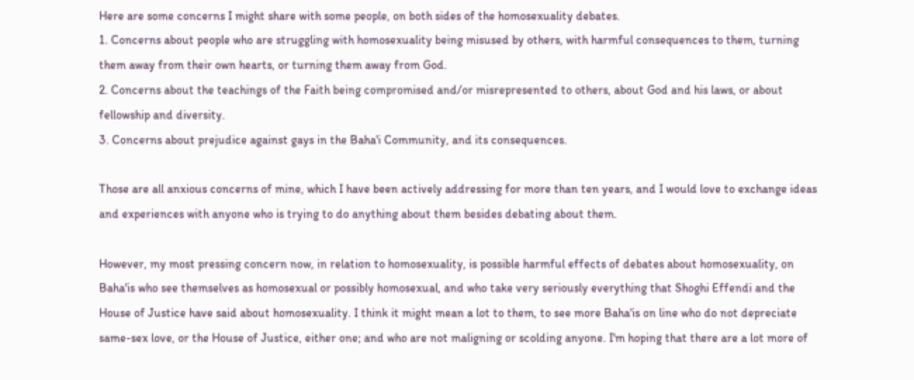Here are some concerns I might share with some people, on both sides of the homosexuality debates.
1. Concerns about people who are struggling with homosexuality being misused by others, with harmful consequences to them, turning them away from their own hearts, or turning them away from God.
2. Concerns about the teachings of the Faith being compromised and/or misrepresented to others, about God and his laws, or about fellowship and diversity.
3. Concerns about prejudice against gays in the Baha'i Community, and its consequences.

Those are all anxious concerns of mine, which I have been actively addressing for more than ten years, and I would love to exchange ideas and experiences with anyone who is trying to do anything about them besides debating about them.

However, my most pressing concern now, in relation to homosexuality, is possible harmful effects of debates about homosexuality, on Baha'is who see themselves as homosexual or possibly homosexual, and who take very seriously everything that Shoghi Effendi and the House of Justice have said about homosexuality. I think it might mean a lot to them, to see more Baha'is on line who do not depreciate same-sex love, or the House of Justice, either one; and who are not maligning or scolding anyone. I'm hoping that there are a lot more of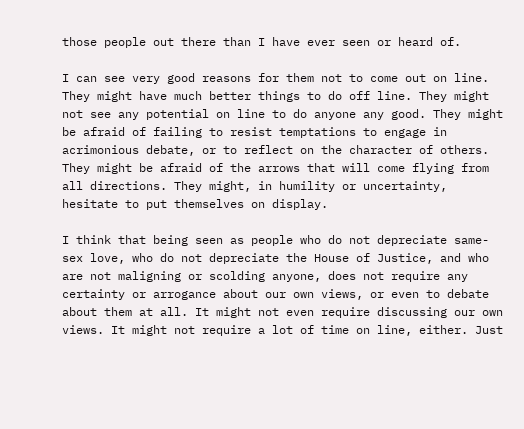those people out there than I have ever seen or heard of.

I can see very good reasons for them not to come out on line. They might have much better things to do off line. They might not see any potential on line to do anyone any good. They might be afraid of failing to resist temptations to engage in acrimonious debate, or to reflect on the character of others. They might be afraid of the arrows that will come flying from all directions. They might, in humility or uncertainty, hesitate to put themselves on display.

I think that being seen as people who do not depreciate same-sex love, who do not depreciate the House of Justice, and who are not maligning or scolding anyone, does not require any certainty or arrogance about our own views, or even to debate about them at all. It might not even require discussing our own views. It might not require a lot of time on line, either. Just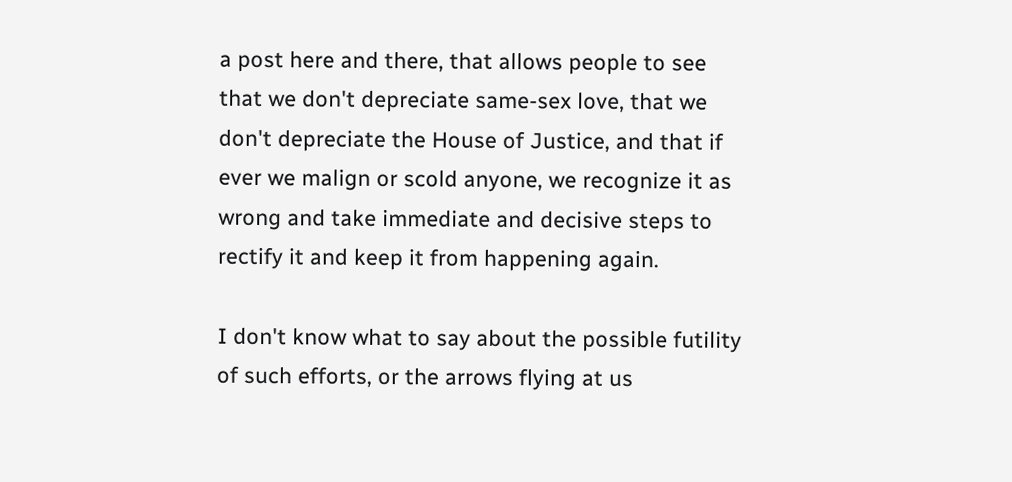a post here and there, that allows people to see that we don't depreciate same-sex love, that we don't depreciate the House of Justice, and that if ever we malign or scold anyone, we recognize it as wrong and take immediate and decisive steps to rectify it and keep it from happening again.

I don't know what to say about the possible futility of such efforts, or the arrows flying at us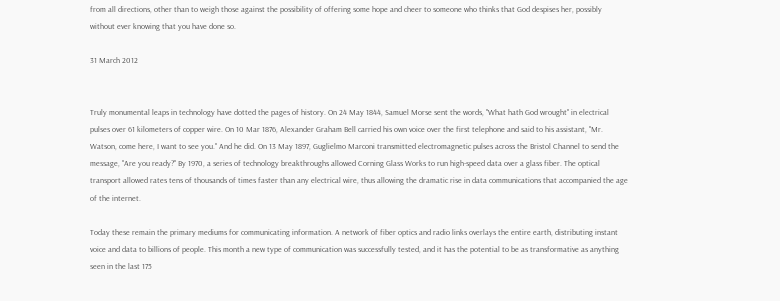from all directions, other than to weigh those against the possibility of offering some hope and cheer to someone who thinks that God despises her, possibly without ever knowing that you have done so.

31 March 2012


Truly monumental leaps in technology have dotted the pages of history. On 24 May 1844, Samuel Morse sent the words, "What hath God wrought" in electrical pulses over 61 kilometers of copper wire. On 10 Mar 1876, Alexander Graham Bell carried his own voice over the first telephone and said to his assistant, "Mr. Watson, come here, I want to see you." And he did. On 13 May 1897, Guglielmo Marconi transmitted electromagnetic pulses across the Bristol Channel to send the message, "Are you ready?" By 1970, a series of technology breakthroughs allowed Corning Glass Works to run high-speed data over a glass fiber. The optical transport allowed rates tens of thousands of times faster than any electrical wire, thus allowing the dramatic rise in data communications that accompanied the age of the internet.

Today these remain the primary mediums for communicating information. A network of fiber optics and radio links overlays the entire earth, distributing instant voice and data to billions of people. This month a new type of communication was successfully tested, and it has the potential to be as transformative as anything seen in the last 175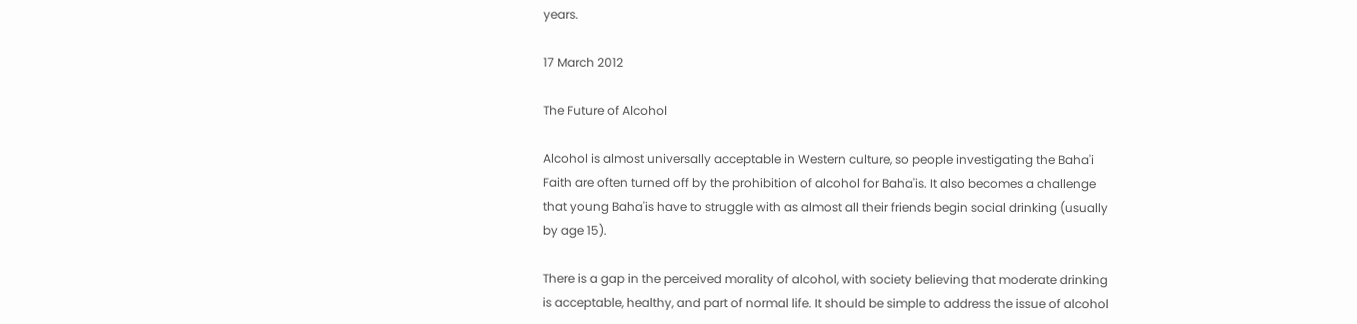years.

17 March 2012

The Future of Alcohol

Alcohol is almost universally acceptable in Western culture, so people investigating the Baha'i Faith are often turned off by the prohibition of alcohol for Baha'is. It also becomes a challenge that young Baha'is have to struggle with as almost all their friends begin social drinking (usually by age 15).

There is a gap in the perceived morality of alcohol, with society believing that moderate drinking is acceptable, healthy, and part of normal life. It should be simple to address the issue of alcohol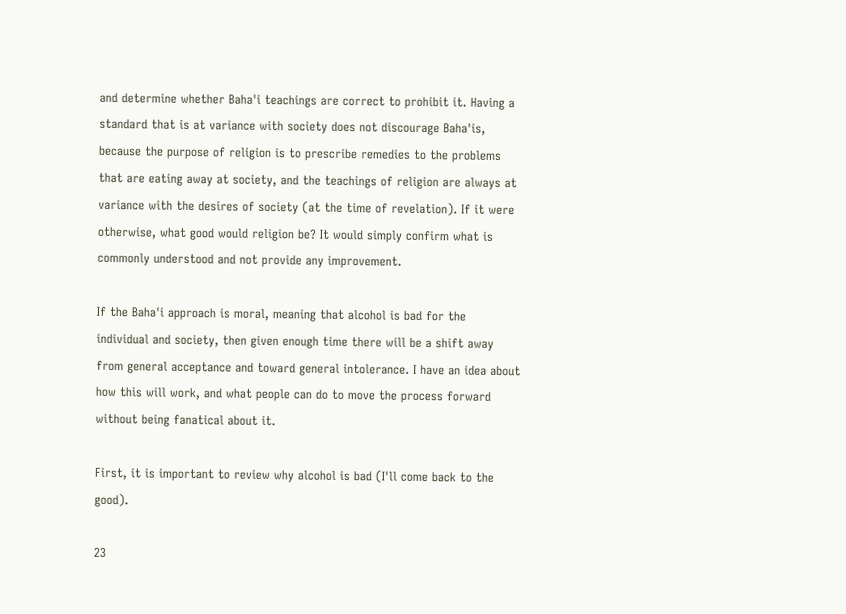and determine whether Baha'i teachings are correct to prohibit it. Having a standard that is at variance with society does not discourage Baha'is, because the purpose of religion is to prescribe remedies to the problems that are eating away at society, and the teachings of religion are always at variance with the desires of society (at the time of revelation). If it were otherwise, what good would religion be? It would simply confirm what is commonly understood and not provide any improvement.

If the Baha'i approach is moral, meaning that alcohol is bad for the individual and society, then given enough time there will be a shift away from general acceptance and toward general intolerance. I have an idea about how this will work, and what people can do to move the process forward without being fanatical about it.

First, it is important to review why alcohol is bad (I'll come back to the good).

23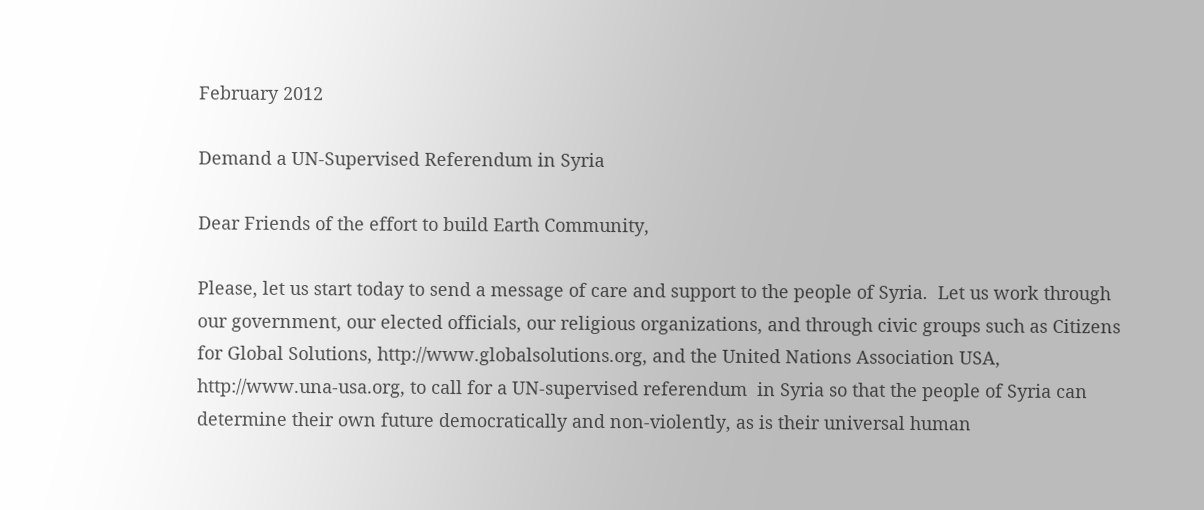February 2012

Demand a UN-Supervised Referendum in Syria

Dear Friends of the effort to build Earth Community,

Please, let us start today to send a message of care and support to the people of Syria.  Let us work through our government, our elected officials, our religious organizations, and through civic groups such as Citizens for Global Solutions, http://www.globalsolutions.org, and the United Nations Association USA, http://www.una-usa.org, to call for a UN-supervised referendum  in Syria so that the people of Syria can determine their own future democratically and non-violently, as is their universal human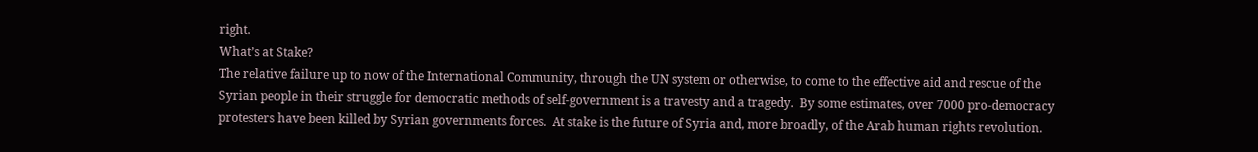right.
What’s at Stake?
The relative failure up to now of the International Community, through the UN system or otherwise, to come to the effective aid and rescue of the Syrian people in their struggle for democratic methods of self-government is a travesty and a tragedy.  By some estimates, over 7000 pro-democracy protesters have been killed by Syrian governments forces.  At stake is the future of Syria and, more broadly, of the Arab human rights revolution.